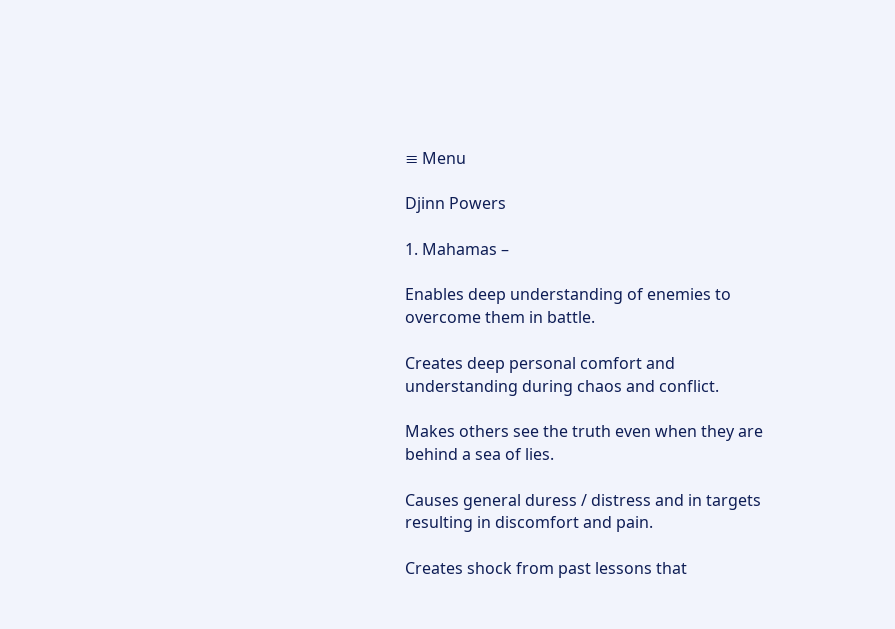≡ Menu

Djinn Powers

1. Mahamas –

Enables deep understanding of enemies to overcome them in battle.

Creates deep personal comfort and understanding during chaos and conflict.

Makes others see the truth even when they are behind a sea of lies.

Causes general duress / distress and in targets resulting in discomfort and pain.

Creates shock from past lessons that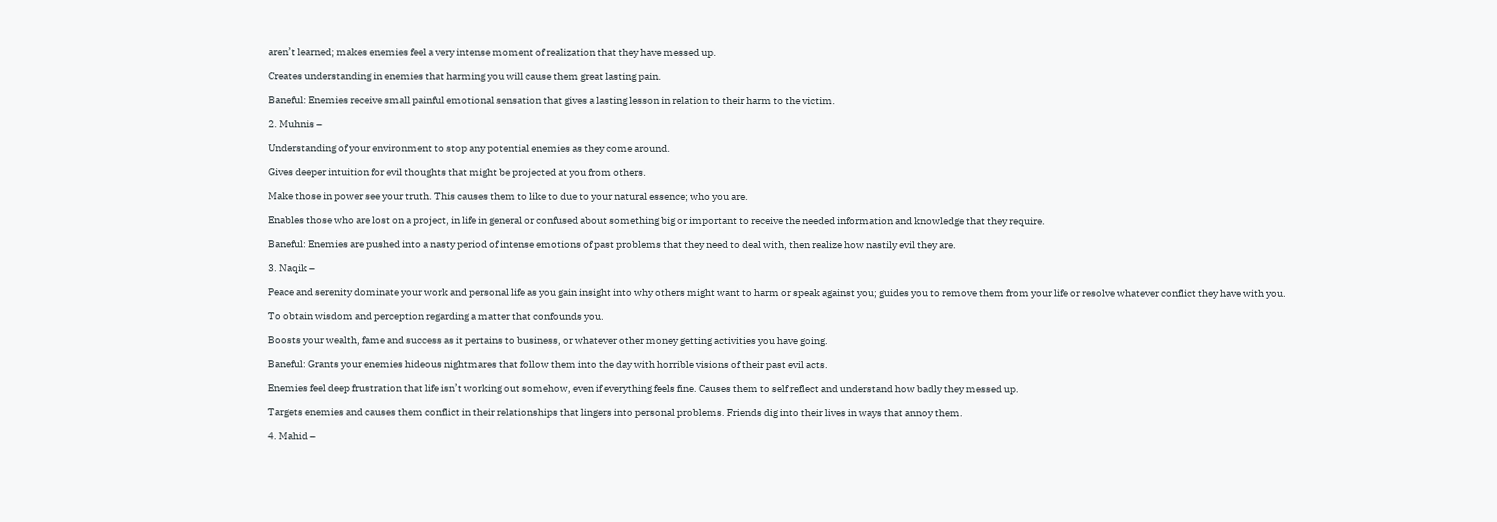aren’t learned; makes enemies feel a very intense moment of realization that they have messed up.

Creates understanding in enemies that harming you will cause them great lasting pain.

Baneful: Enemies receive small painful emotional sensation that gives a lasting lesson in relation to their harm to the victim.

2. Muhnis –

Understanding of your environment to stop any potential enemies as they come around.

Gives deeper intuition for evil thoughts that might be projected at you from others.

Make those in power see your truth. This causes them to like to due to your natural essence; who you are.

Enables those who are lost on a project, in life in general or confused about something big or important to receive the needed information and knowledge that they require.

Baneful: Enemies are pushed into a nasty period of intense emotions of past problems that they need to deal with, then realize how nastily evil they are.

3. Naqik –

Peace and serenity dominate your work and personal life as you gain insight into why others might want to harm or speak against you; guides you to remove them from your life or resolve whatever conflict they have with you.

To obtain wisdom and perception regarding a matter that confounds you.

Boosts your wealth, fame and success as it pertains to business, or whatever other money getting activities you have going.

Baneful: Grants your enemies hideous nightmares that follow them into the day with horrible visions of their past evil acts.

Enemies feel deep frustration that life isn’t working out somehow, even if everything feels fine. Causes them to self reflect and understand how badly they messed up.

Targets enemies and causes them conflict in their relationships that lingers into personal problems. Friends dig into their lives in ways that annoy them.

4. Mahid –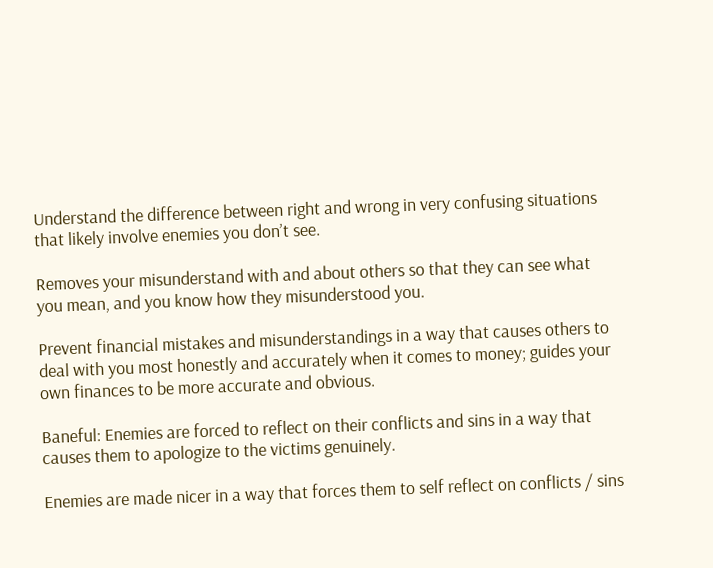Understand the difference between right and wrong in very confusing situations that likely involve enemies you don’t see.

Removes your misunderstand with and about others so that they can see what you mean, and you know how they misunderstood you.

Prevent financial mistakes and misunderstandings in a way that causes others to deal with you most honestly and accurately when it comes to money; guides your own finances to be more accurate and obvious.

Baneful: Enemies are forced to reflect on their conflicts and sins in a way that causes them to apologize to the victims genuinely.

Enemies are made nicer in a way that forces them to self reflect on conflicts / sins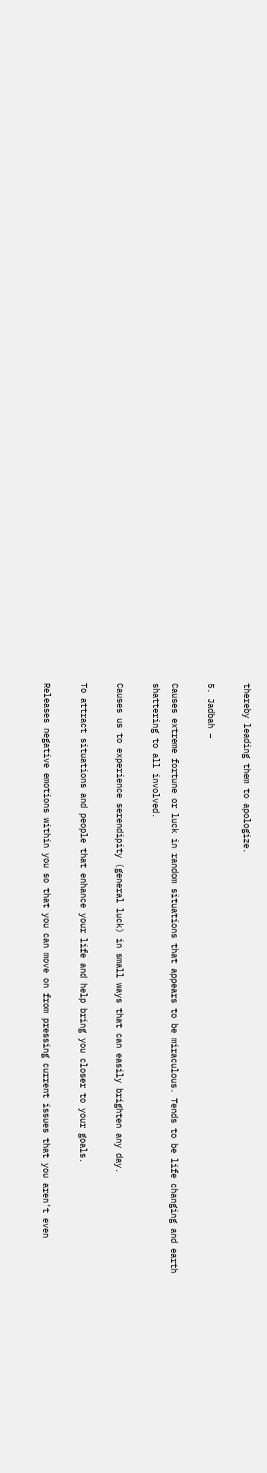thereby leading them to apologize.

5. Jadbah –

Causes extreme fortune or luck in random situations that appears to be miraculous. Tends to be life changing and earth shattering to all involved.

Causes us to experience serendipity (general luck) in small ways that can easily brighten any day.

To attract situations and people that enhance your life and help bring you closer to your goals.

Releases negative emotions within you so that you can move on from pressing current issues that you aren’t even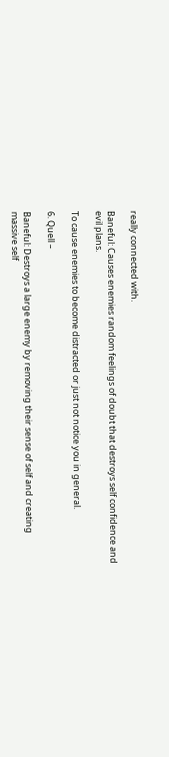really connected with.

Baneful: Causes enemies random feelings of doubt that destroys self confidence and evil plans.

To cause enemies to become distracted or just not notice you in general.

6. Quell –

Baneful: Destroys a large enemy by removing their sense of self and creating massive self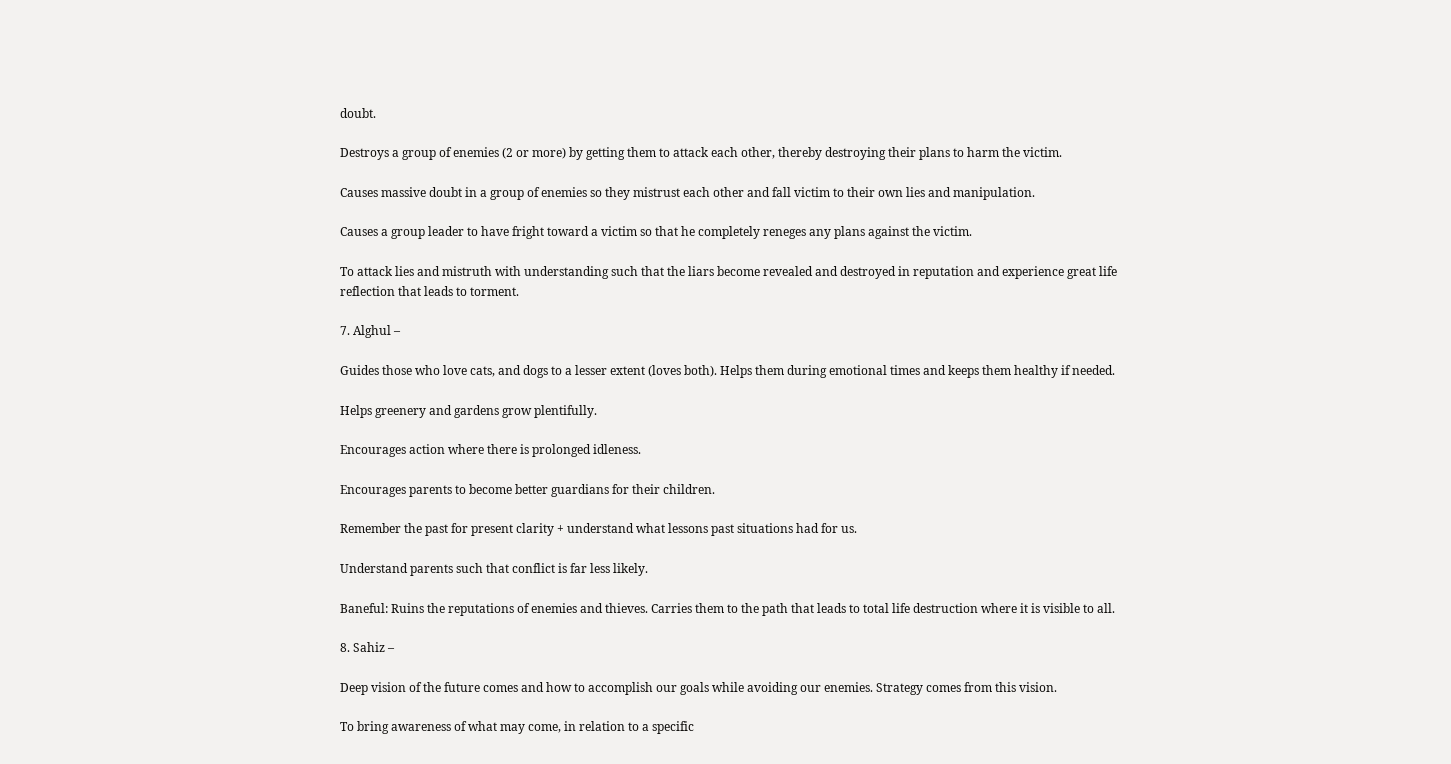doubt.

Destroys a group of enemies (2 or more) by getting them to attack each other, thereby destroying their plans to harm the victim.

Causes massive doubt in a group of enemies so they mistrust each other and fall victim to their own lies and manipulation.

Causes a group leader to have fright toward a victim so that he completely reneges any plans against the victim.

To attack lies and mistruth with understanding such that the liars become revealed and destroyed in reputation and experience great life reflection that leads to torment.

7. Alghul –

Guides those who love cats, and dogs to a lesser extent (loves both). Helps them during emotional times and keeps them healthy if needed.

Helps greenery and gardens grow plentifully.

Encourages action where there is prolonged idleness.

Encourages parents to become better guardians for their children.

Remember the past for present clarity + understand what lessons past situations had for us.

Understand parents such that conflict is far less likely.

Baneful: Ruins the reputations of enemies and thieves. Carries them to the path that leads to total life destruction where it is visible to all.

8. Sahiz –

Deep vision of the future comes and how to accomplish our goals while avoiding our enemies. Strategy comes from this vision.

To bring awareness of what may come, in relation to a specific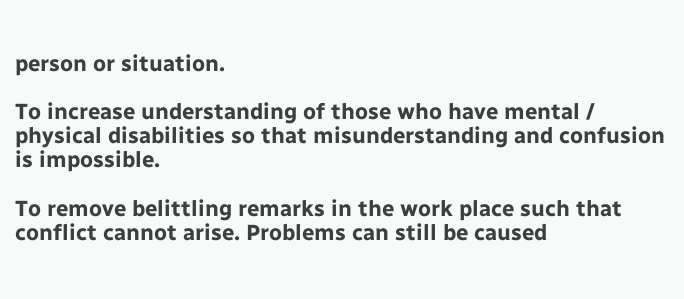person or situation.

To increase understanding of those who have mental / physical disabilities so that misunderstanding and confusion is impossible.

To remove belittling remarks in the work place such that conflict cannot arise. Problems can still be caused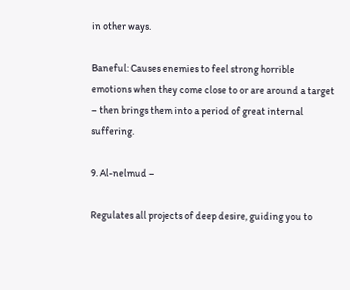in other ways.

Baneful: Causes enemies to feel strong horrible emotions when they come close to or are around a target – then brings them into a period of great internal suffering.

9. Al-nelmud –

Regulates all projects of deep desire, guiding you to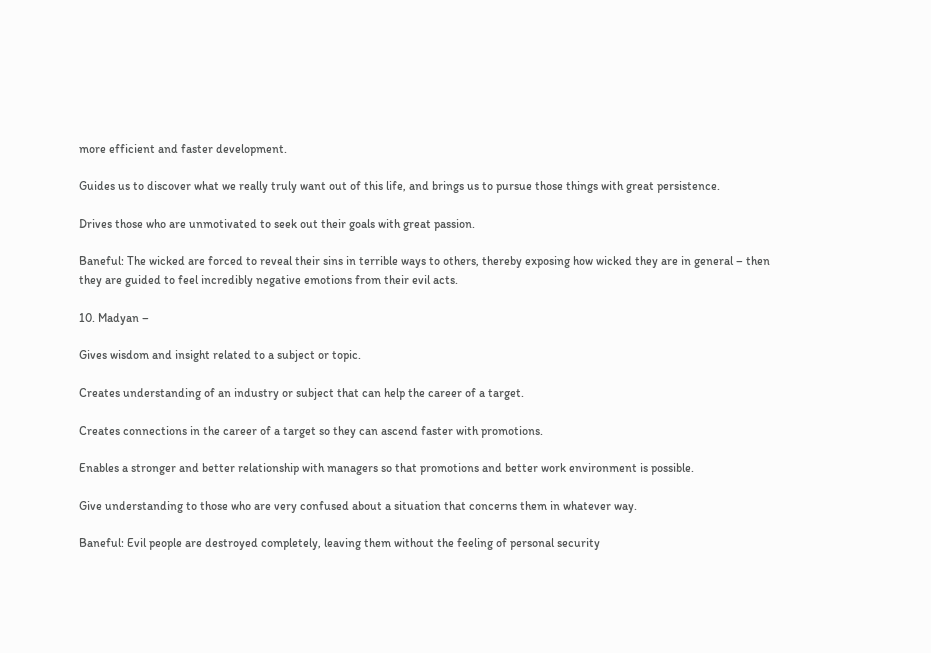more efficient and faster development.

Guides us to discover what we really truly want out of this life, and brings us to pursue those things with great persistence.

Drives those who are unmotivated to seek out their goals with great passion.

Baneful: The wicked are forced to reveal their sins in terrible ways to others, thereby exposing how wicked they are in general – then they are guided to feel incredibly negative emotions from their evil acts.

10. Madyan –

Gives wisdom and insight related to a subject or topic.

Creates understanding of an industry or subject that can help the career of a target.

Creates connections in the career of a target so they can ascend faster with promotions.

Enables a stronger and better relationship with managers so that promotions and better work environment is possible.

Give understanding to those who are very confused about a situation that concerns them in whatever way.

Baneful: Evil people are destroyed completely, leaving them without the feeling of personal security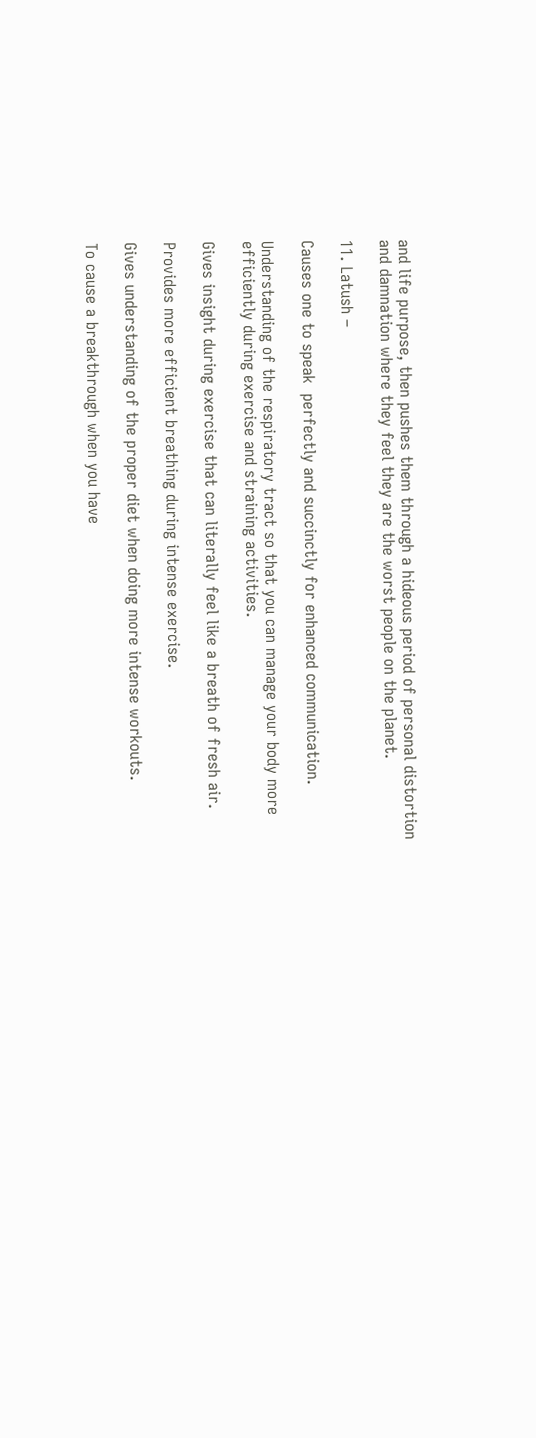and life purpose, then pushes them through a hideous period of personal distortion and damnation where they feel they are the worst people on the planet.

11. Latush –

Causes one to speak  perfectly and succinctly for enhanced communication.

Understanding of the respiratory tract so that you can manage your body more efficiently during exercise and straining activities.

Gives insight during exercise that can literally feel like a breath of fresh air.

Provides more efficient breathing during intense exercise.

Gives understanding of the proper diet when doing more intense workouts.

To cause a breakthrough when you have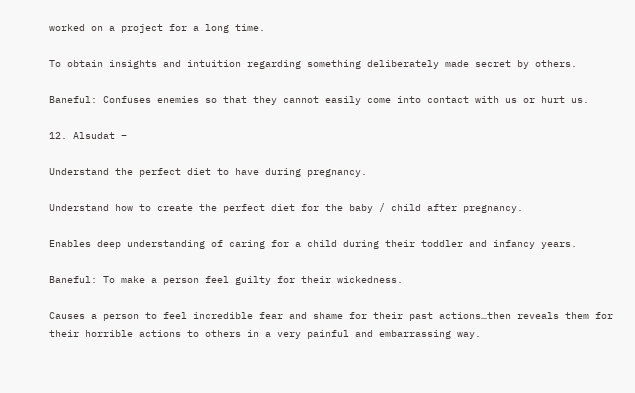worked on a project for a long time.

To obtain insights and intuition regarding something deliberately made secret by others.

Baneful: Confuses enemies so that they cannot easily come into contact with us or hurt us.

12. Alsudat –

Understand the perfect diet to have during pregnancy.

Understand how to create the perfect diet for the baby / child after pregnancy.

Enables deep understanding of caring for a child during their toddler and infancy years.

Baneful: To make a person feel guilty for their wickedness.

Causes a person to feel incredible fear and shame for their past actions…then reveals them for their horrible actions to others in a very painful and embarrassing way.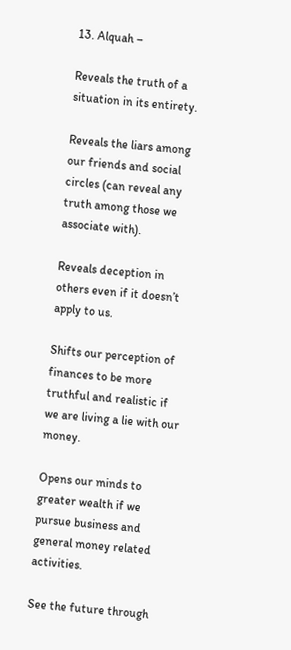13. Alquah –

Reveals the truth of a situation in its entirety.

Reveals the liars among our friends and social circles (can reveal any truth among those we associate with).

Reveals deception in others even if it doesn’t apply to us.

Shifts our perception of finances to be more truthful and realistic if we are living a lie with our money.

Opens our minds to greater wealth if we pursue business and general money related activities.

See the future through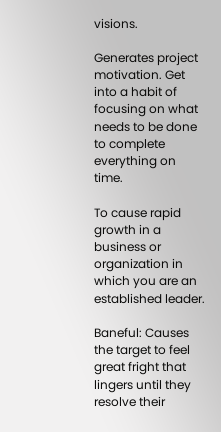visions.

Generates project motivation. Get into a habit of focusing on what needs to be done to complete everything on time.

To cause rapid growth in a business or organization in which you are an established leader.

Baneful: Causes the target to feel great fright that lingers until they resolve their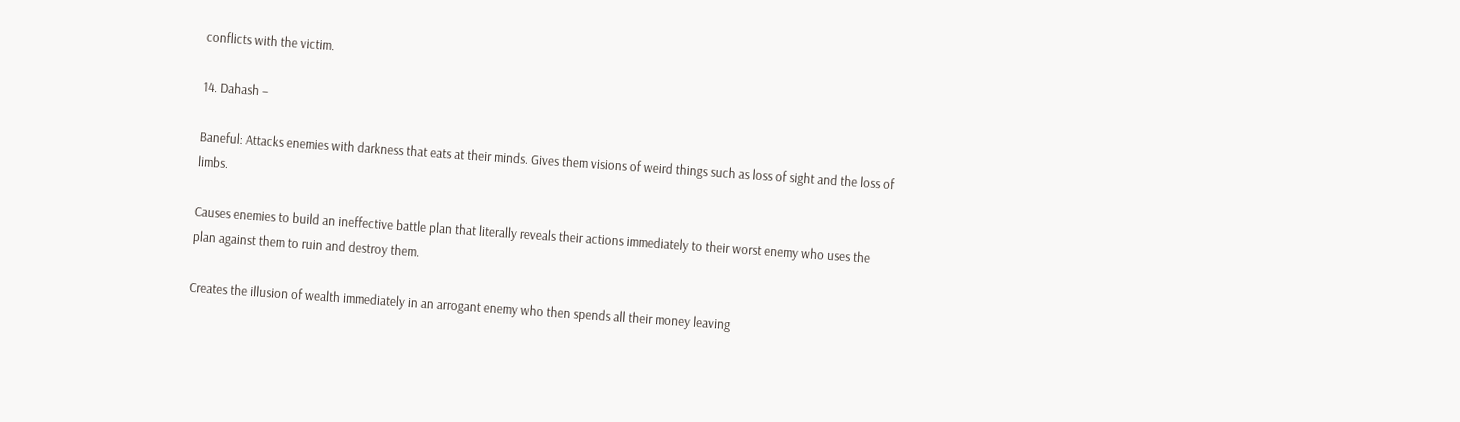conflicts with the victim.

14. Dahash –

Baneful: Attacks enemies with darkness that eats at their minds. Gives them visions of weird things such as loss of sight and the loss of limbs.

Causes enemies to build an ineffective battle plan that literally reveals their actions immediately to their worst enemy who uses the plan against them to ruin and destroy them.

Creates the illusion of wealth immediately in an arrogant enemy who then spends all their money leaving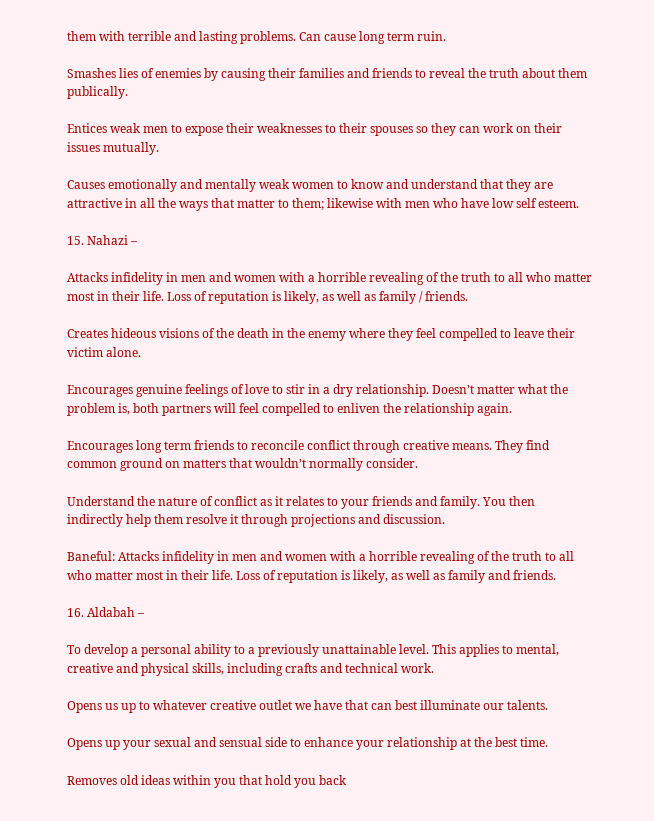them with terrible and lasting problems. Can cause long term ruin.

Smashes lies of enemies by causing their families and friends to reveal the truth about them publically.

Entices weak men to expose their weaknesses to their spouses so they can work on their issues mutually.

Causes emotionally and mentally weak women to know and understand that they are attractive in all the ways that matter to them; likewise with men who have low self esteem.

15. Nahazi –

Attacks infidelity in men and women with a horrible revealing of the truth to all who matter most in their life. Loss of reputation is likely, as well as family / friends.

Creates hideous visions of the death in the enemy where they feel compelled to leave their victim alone.

Encourages genuine feelings of love to stir in a dry relationship. Doesn’t matter what the problem is, both partners will feel compelled to enliven the relationship again.

Encourages long term friends to reconcile conflict through creative means. They find common ground on matters that wouldn’t normally consider.

Understand the nature of conflict as it relates to your friends and family. You then indirectly help them resolve it through projections and discussion.

Baneful: Attacks infidelity in men and women with a horrible revealing of the truth to all who matter most in their life. Loss of reputation is likely, as well as family and friends.

16. Aldabah –

To develop a personal ability to a previously unattainable level. This applies to mental, creative and physical skills, including crafts and technical work.

Opens us up to whatever creative outlet we have that can best illuminate our talents.

Opens up your sexual and sensual side to enhance your relationship at the best time.

Removes old ideas within you that hold you back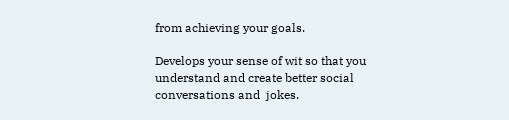from achieving your goals.

Develops your sense of wit so that you understand and create better social conversations and  jokes.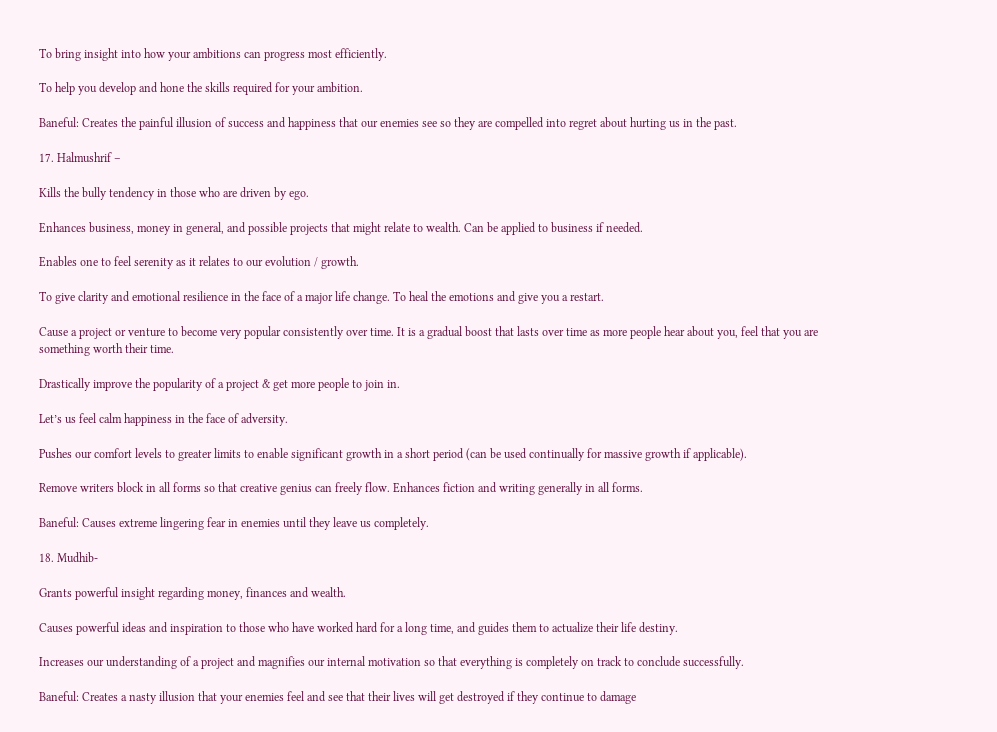To bring insight into how your ambitions can progress most efficiently.

To help you develop and hone the skills required for your ambition.

Baneful: Creates the painful illusion of success and happiness that our enemies see so they are compelled into regret about hurting us in the past.

17. Halmushrif –

Kills the bully tendency in those who are driven by ego.

Enhances business, money in general, and possible projects that might relate to wealth. Can be applied to business if needed.

Enables one to feel serenity as it relates to our evolution / growth.

To give clarity and emotional resilience in the face of a major life change. To heal the emotions and give you a restart.

Cause a project or venture to become very popular consistently over time. It is a gradual boost that lasts over time as more people hear about you, feel that you are something worth their time.

Drastically improve the popularity of a project & get more people to join in.

Let’s us feel calm happiness in the face of adversity.

Pushes our comfort levels to greater limits to enable significant growth in a short period (can be used continually for massive growth if applicable).

Remove writers block in all forms so that creative genius can freely flow. Enhances fiction and writing generally in all forms.

Baneful: Causes extreme lingering fear in enemies until they leave us completely.

18. Mudhib-

Grants powerful insight regarding money, finances and wealth.

Causes powerful ideas and inspiration to those who have worked hard for a long time, and guides them to actualize their life destiny.

Increases our understanding of a project and magnifies our internal motivation so that everything is completely on track to conclude successfully.

Baneful: Creates a nasty illusion that your enemies feel and see that their lives will get destroyed if they continue to damage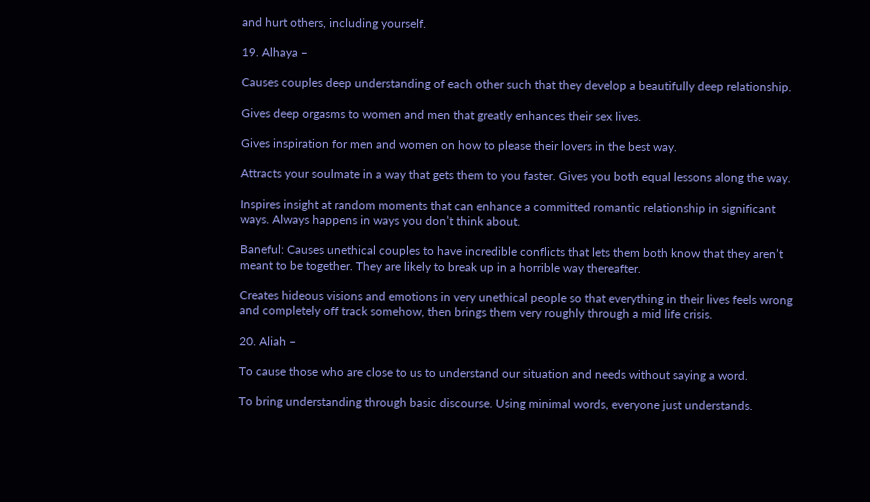and hurt others, including yourself.

19. Alhaya –

Causes couples deep understanding of each other such that they develop a beautifully deep relationship.

Gives deep orgasms to women and men that greatly enhances their sex lives.

Gives inspiration for men and women on how to please their lovers in the best way.

Attracts your soulmate in a way that gets them to you faster. Gives you both equal lessons along the way.

Inspires insight at random moments that can enhance a committed romantic relationship in significant ways. Always happens in ways you don’t think about.

Baneful: Causes unethical couples to have incredible conflicts that lets them both know that they aren’t meant to be together. They are likely to break up in a horrible way thereafter.

Creates hideous visions and emotions in very unethical people so that everything in their lives feels wrong and completely off track somehow, then brings them very roughly through a mid life crisis.

20. Aliah –

To cause those who are close to us to understand our situation and needs without saying a word.

To bring understanding through basic discourse. Using minimal words, everyone just understands.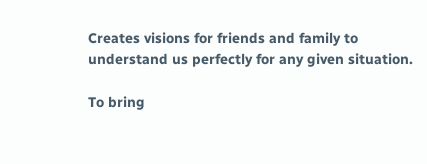Creates visions for friends and family to understand us perfectly for any given situation.

To bring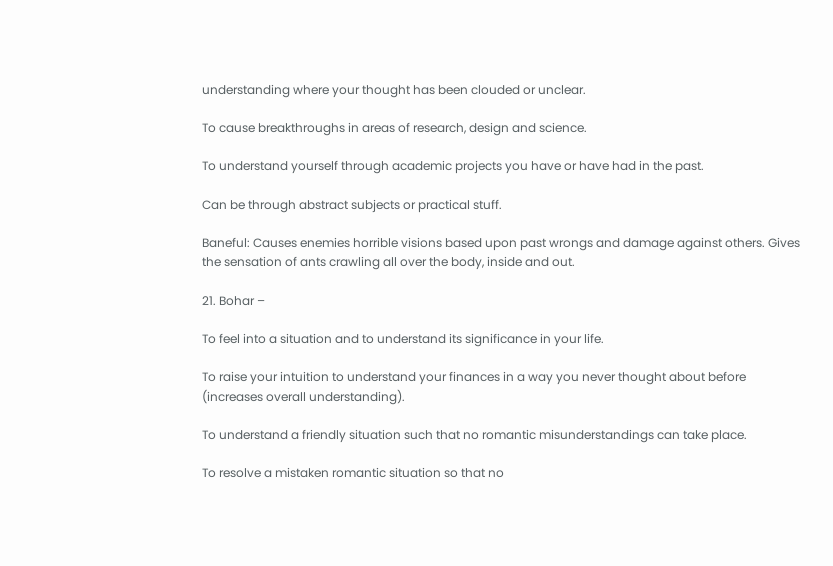understanding where your thought has been clouded or unclear.

To cause breakthroughs in areas of research, design and science.

To understand yourself through academic projects you have or have had in the past.

Can be through abstract subjects or practical stuff.

Baneful: Causes enemies horrible visions based upon past wrongs and damage against others. Gives the sensation of ants crawling all over the body, inside and out.

21. Bohar –

To feel into a situation and to understand its significance in your life.

To raise your intuition to understand your finances in a way you never thought about before (increases overall understanding).

To understand a friendly situation such that no romantic misunderstandings can take place.

To resolve a mistaken romantic situation so that no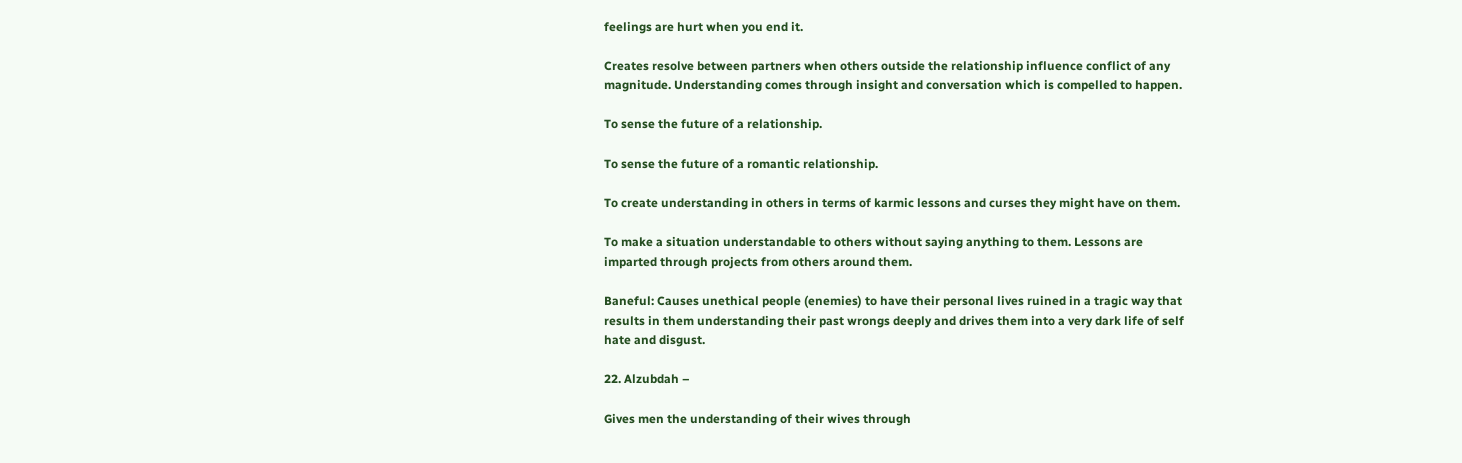feelings are hurt when you end it.

Creates resolve between partners when others outside the relationship influence conflict of any magnitude. Understanding comes through insight and conversation which is compelled to happen.

To sense the future of a relationship.

To sense the future of a romantic relationship.

To create understanding in others in terms of karmic lessons and curses they might have on them.

To make a situation understandable to others without saying anything to them. Lessons are imparted through projects from others around them.

Baneful: Causes unethical people (enemies) to have their personal lives ruined in a tragic way that results in them understanding their past wrongs deeply and drives them into a very dark life of self hate and disgust.

22. Alzubdah –

Gives men the understanding of their wives through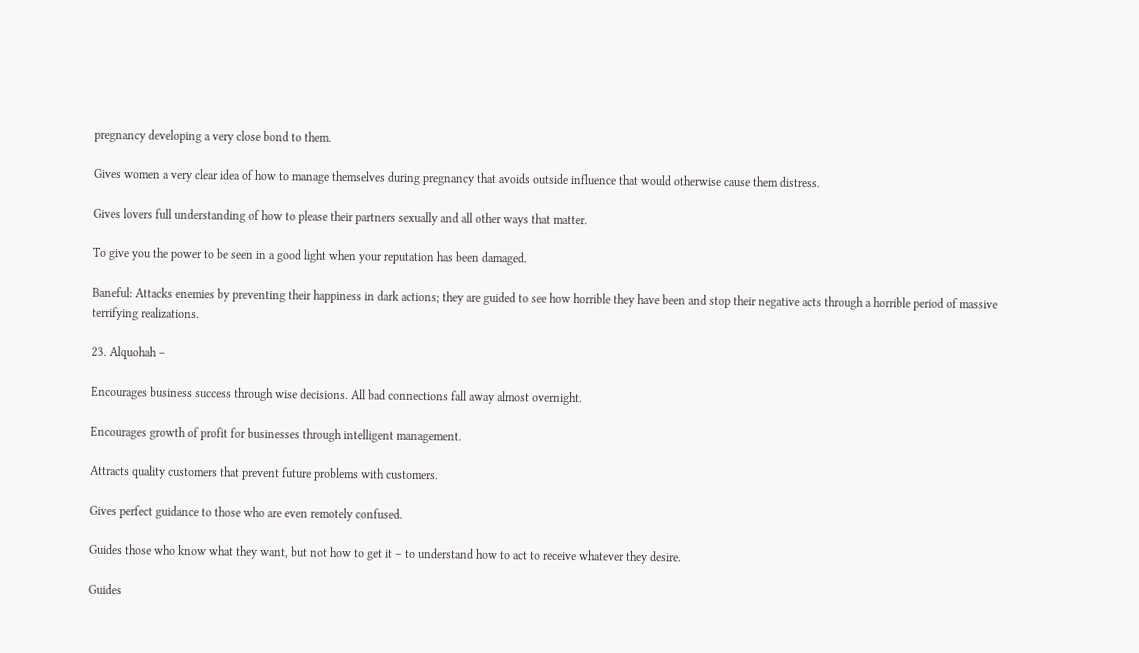pregnancy developing a very close bond to them.

Gives women a very clear idea of how to manage themselves during pregnancy that avoids outside influence that would otherwise cause them distress.

Gives lovers full understanding of how to please their partners sexually and all other ways that matter.

To give you the power to be seen in a good light when your reputation has been damaged.

Baneful: Attacks enemies by preventing their happiness in dark actions; they are guided to see how horrible they have been and stop their negative acts through a horrible period of massive terrifying realizations.

23. Alquohah –

Encourages business success through wise decisions. All bad connections fall away almost overnight.

Encourages growth of profit for businesses through intelligent management.

Attracts quality customers that prevent future problems with customers.

Gives perfect guidance to those who are even remotely confused.

Guides those who know what they want, but not how to get it – to understand how to act to receive whatever they desire.

Guides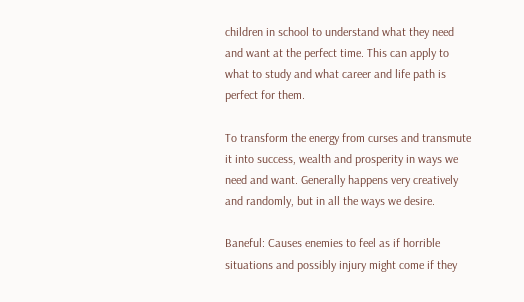children in school to understand what they need and want at the perfect time. This can apply to what to study and what career and life path is perfect for them.

To transform the energy from curses and transmute it into success, wealth and prosperity in ways we need and want. Generally happens very creatively and randomly, but in all the ways we desire.

Baneful: Causes enemies to feel as if horrible situations and possibly injury might come if they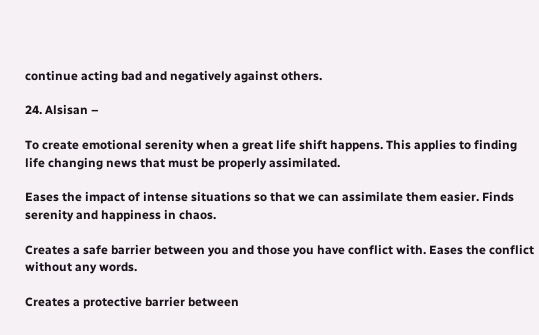continue acting bad and negatively against others.

24. Alsisan –

To create emotional serenity when a great life shift happens. This applies to finding life changing news that must be properly assimilated.

Eases the impact of intense situations so that we can assimilate them easier. Finds serenity and happiness in chaos.

Creates a safe barrier between you and those you have conflict with. Eases the conflict without any words.

Creates a protective barrier between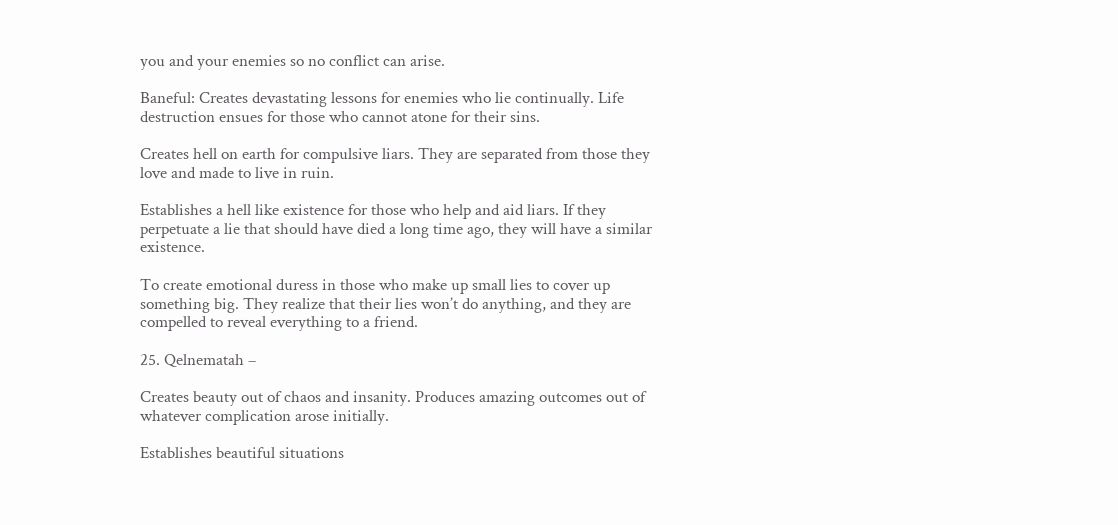you and your enemies so no conflict can arise.

Baneful: Creates devastating lessons for enemies who lie continually. Life destruction ensues for those who cannot atone for their sins.

Creates hell on earth for compulsive liars. They are separated from those they love and made to live in ruin.

Establishes a hell like existence for those who help and aid liars. If they perpetuate a lie that should have died a long time ago, they will have a similar existence.

To create emotional duress in those who make up small lies to cover up something big. They realize that their lies won’t do anything, and they are compelled to reveal everything to a friend.

25. Qelnematah –

Creates beauty out of chaos and insanity. Produces amazing outcomes out of whatever complication arose initially.

Establishes beautiful situations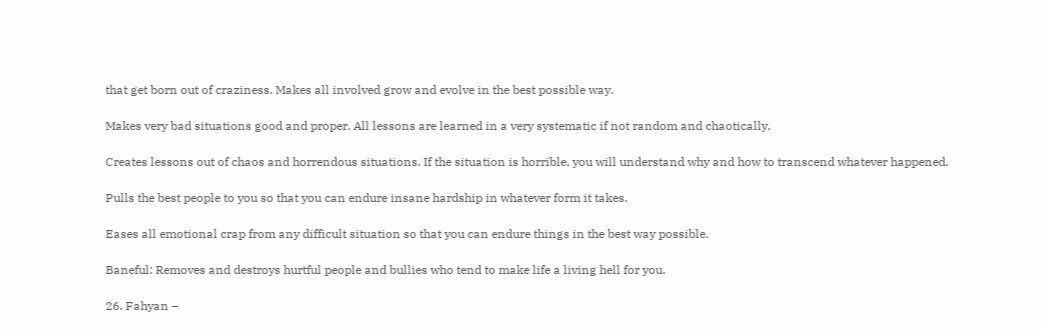that get born out of craziness. Makes all involved grow and evolve in the best possible way.

Makes very bad situations good and proper. All lessons are learned in a very systematic if not random and chaotically.

Creates lessons out of chaos and horrendous situations. If the situation is horrible, you will understand why and how to transcend whatever happened.

Pulls the best people to you so that you can endure insane hardship in whatever form it takes.

Eases all emotional crap from any difficult situation so that you can endure things in the best way possible.

Baneful: Removes and destroys hurtful people and bullies who tend to make life a living hell for you.

26. Fahyan –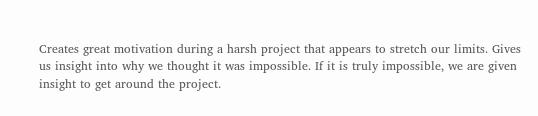Creates great motivation during a harsh project that appears to stretch our limits. Gives us insight into why we thought it was impossible. If it is truly impossible, we are given insight to get around the project.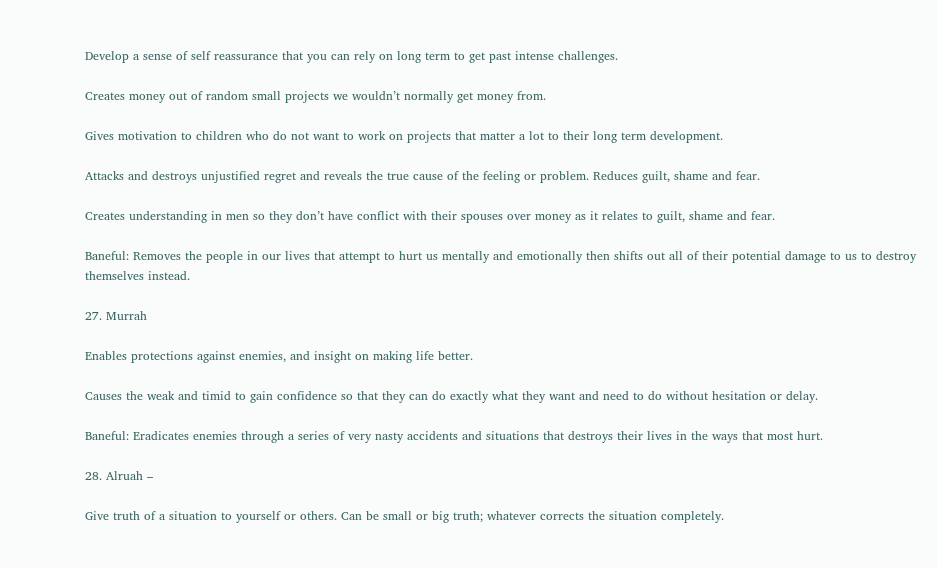Develop a sense of self reassurance that you can rely on long term to get past intense challenges.

Creates money out of random small projects we wouldn’t normally get money from.

Gives motivation to children who do not want to work on projects that matter a lot to their long term development.

Attacks and destroys unjustified regret and reveals the true cause of the feeling or problem. Reduces guilt, shame and fear.

Creates understanding in men so they don’t have conflict with their spouses over money as it relates to guilt, shame and fear.

Baneful: Removes the people in our lives that attempt to hurt us mentally and emotionally then shifts out all of their potential damage to us to destroy themselves instead.

27. Murrah

Enables protections against enemies, and insight on making life better.

Causes the weak and timid to gain confidence so that they can do exactly what they want and need to do without hesitation or delay.

Baneful: Eradicates enemies through a series of very nasty accidents and situations that destroys their lives in the ways that most hurt.

28. Alruah –

Give truth of a situation to yourself or others. Can be small or big truth; whatever corrects the situation completely.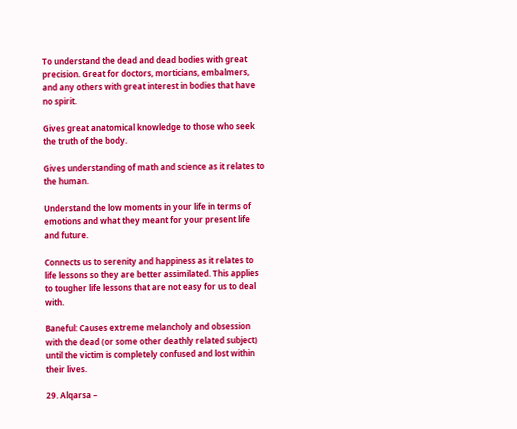To understand the dead and dead bodies with great precision. Great for doctors, morticians, embalmers, and any others with great interest in bodies that have no spirit.

Gives great anatomical knowledge to those who seek the truth of the body.

Gives understanding of math and science as it relates to the human.

Understand the low moments in your life in terms of emotions and what they meant for your present life and future.

Connects us to serenity and happiness as it relates to life lessons so they are better assimilated. This applies to tougher life lessons that are not easy for us to deal with.

Baneful: Causes extreme melancholy and obsession with the dead (or some other deathly related subject) until the victim is completely confused and lost within their lives.

29. Alqarsa –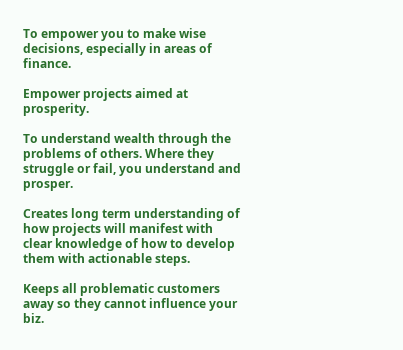To empower you to make wise decisions, especially in areas of finance.

Empower projects aimed at prosperity.

To understand wealth through the problems of others. Where they struggle or fail, you understand and prosper.

Creates long term understanding of how projects will manifest with clear knowledge of how to develop them with actionable steps.

Keeps all problematic customers away so they cannot influence your biz.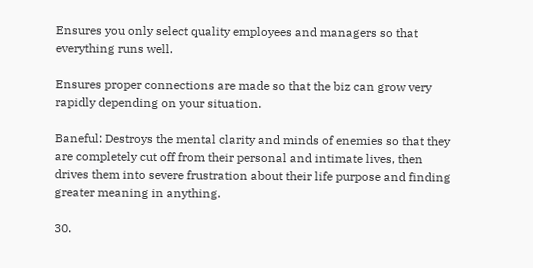Ensures you only select quality employees and managers so that everything runs well.

Ensures proper connections are made so that the biz can grow very rapidly depending on your situation.

Baneful: Destroys the mental clarity and minds of enemies so that they are completely cut off from their personal and intimate lives, then drives them into severe frustration about their life purpose and finding greater meaning in anything.

30.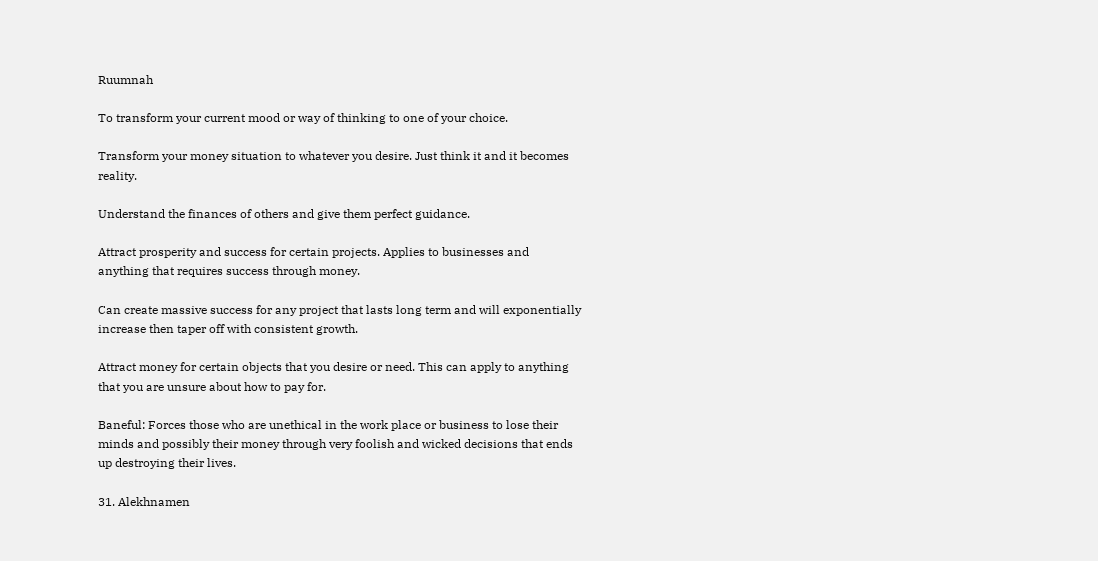Ruumnah

To transform your current mood or way of thinking to one of your choice.

Transform your money situation to whatever you desire. Just think it and it becomes reality.

Understand the finances of others and give them perfect guidance.

Attract prosperity and success for certain projects. Applies to businesses and anything that requires success through money.

Can create massive success for any project that lasts long term and will exponentially increase then taper off with consistent growth.

Attract money for certain objects that you desire or need. This can apply to anything that you are unsure about how to pay for.

Baneful: Forces those who are unethical in the work place or business to lose their minds and possibly their money through very foolish and wicked decisions that ends up destroying their lives.

31. Alekhnamen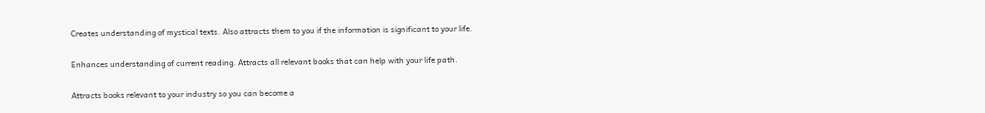Creates understanding of mystical texts. Also attracts them to you if the information is significant to your life.

Enhances understanding of current reading. Attracts all relevant books that can help with your life path.

Attracts books relevant to your industry so you can become a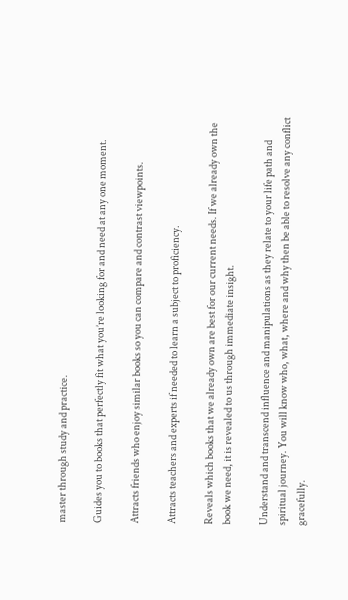master through study and practice.

Guides you to books that perfectly fit what you’re looking for and need at any one moment.

Attracts friends who enjoy similar books so you can compare and contrast viewpoints.

Attracts teachers and experts if needed to learn a subject to proficiency.

Reveals which books that we already own are best for our current needs. If we already own the book we need, it is revealed to us through immediate insight.

Understand and transcend influence and manipulations as they relate to your life path and spiritual journey. You will know who, what, where and why then be able to resolve any conflict gracefully.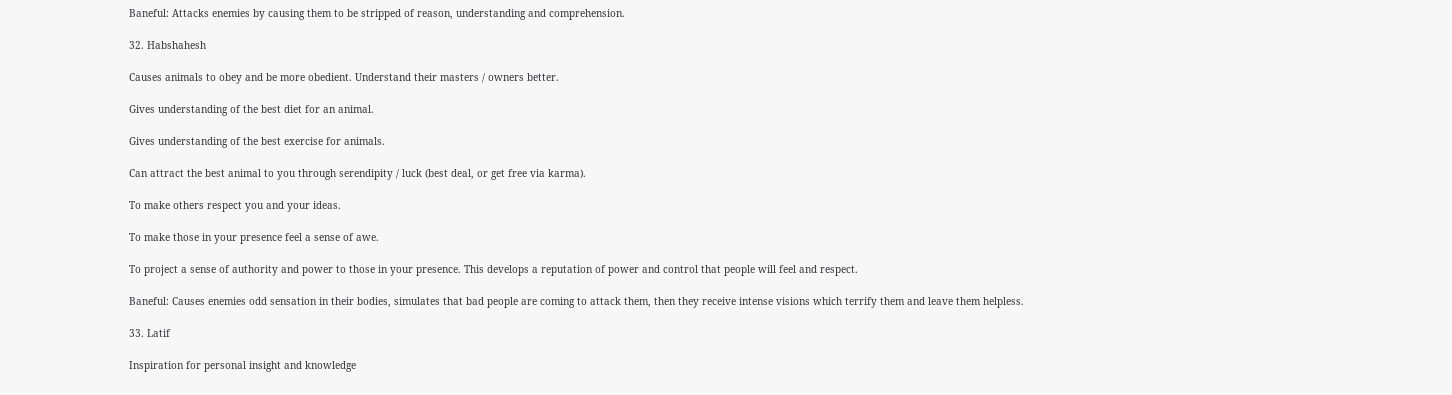Baneful: Attacks enemies by causing them to be stripped of reason, understanding and comprehension.

32. Habshahesh

Causes animals to obey and be more obedient. Understand their masters / owners better.

Gives understanding of the best diet for an animal.

Gives understanding of the best exercise for animals.

Can attract the best animal to you through serendipity / luck (best deal, or get free via karma).

To make others respect you and your ideas.

To make those in your presence feel a sense of awe.

To project a sense of authority and power to those in your presence. This develops a reputation of power and control that people will feel and respect.

Baneful: Causes enemies odd sensation in their bodies, simulates that bad people are coming to attack them, then they receive intense visions which terrify them and leave them helpless.

33. Latif

Inspiration for personal insight and knowledge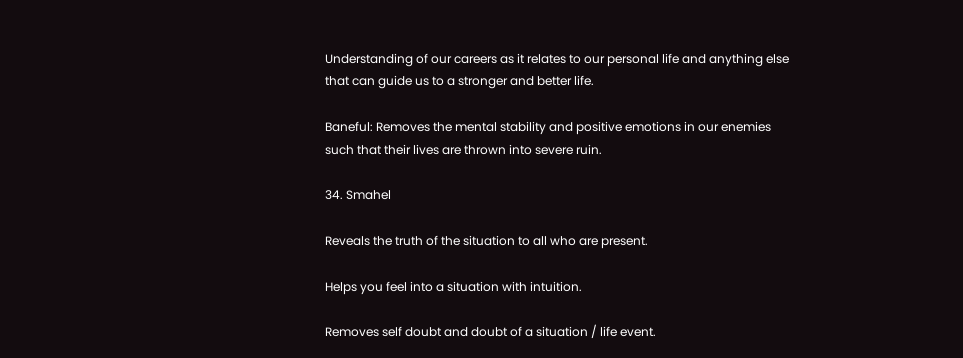Understanding of our careers as it relates to our personal life and anything else that can guide us to a stronger and better life.

Baneful: Removes the mental stability and positive emotions in our enemies such that their lives are thrown into severe ruin.

34. Smahel

Reveals the truth of the situation to all who are present.

Helps you feel into a situation with intuition.

Removes self doubt and doubt of a situation / life event.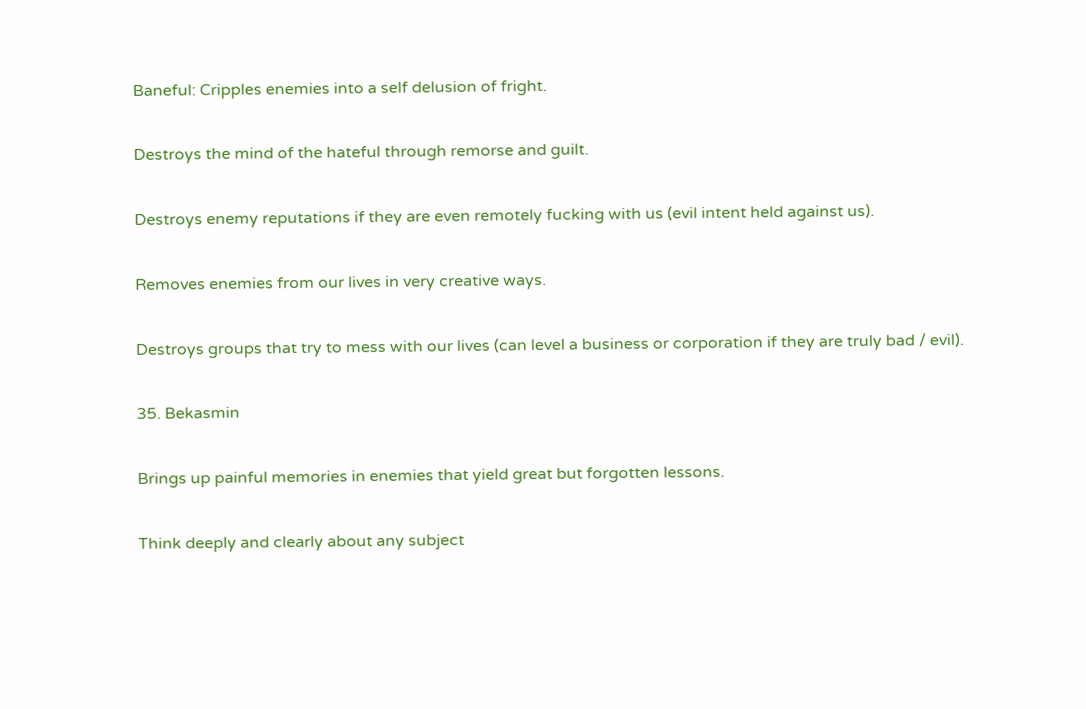Baneful: Cripples enemies into a self delusion of fright.

Destroys the mind of the hateful through remorse and guilt.

Destroys enemy reputations if they are even remotely fucking with us (evil intent held against us).

Removes enemies from our lives in very creative ways.

Destroys groups that try to mess with our lives (can level a business or corporation if they are truly bad / evil).

35. Bekasmin

Brings up painful memories in enemies that yield great but forgotten lessons.

Think deeply and clearly about any subject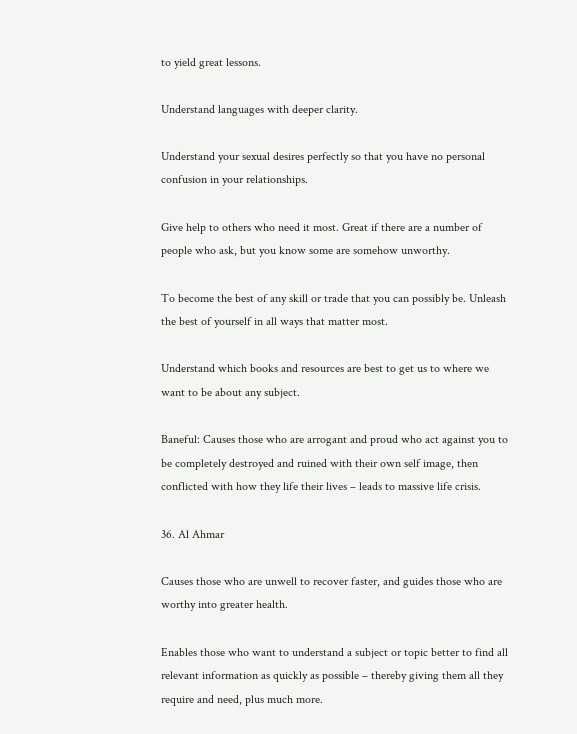to yield great lessons.

Understand languages with deeper clarity.

Understand your sexual desires perfectly so that you have no personal confusion in your relationships.

Give help to others who need it most. Great if there are a number of people who ask, but you know some are somehow unworthy.

To become the best of any skill or trade that you can possibly be. Unleash the best of yourself in all ways that matter most.

Understand which books and resources are best to get us to where we want to be about any subject.

Baneful: Causes those who are arrogant and proud who act against you to be completely destroyed and ruined with their own self image, then conflicted with how they life their lives – leads to massive life crisis.

36. Al Ahmar

Causes those who are unwell to recover faster, and guides those who are worthy into greater health.

Enables those who want to understand a subject or topic better to find all relevant information as quickly as possible – thereby giving them all they require and need, plus much more.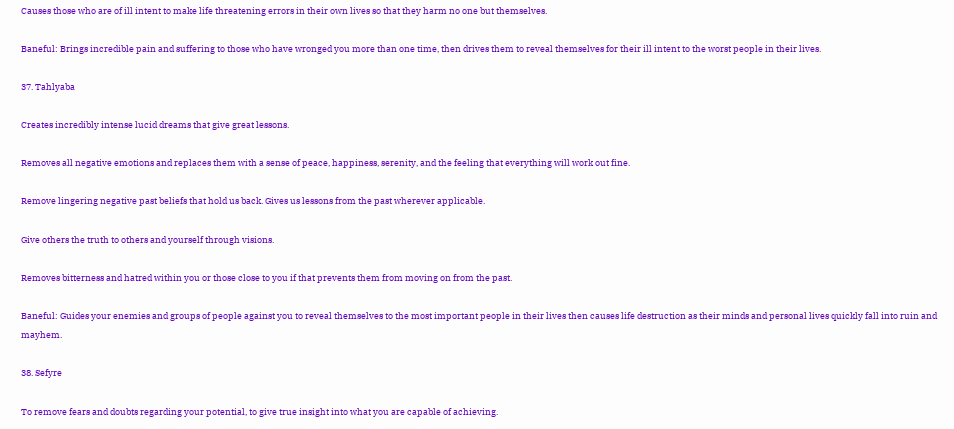Causes those who are of ill intent to make life threatening errors in their own lives so that they harm no one but themselves.

Baneful: Brings incredible pain and suffering to those who have wronged you more than one time, then drives them to reveal themselves for their ill intent to the worst people in their lives.

37. Tahlyaba

Creates incredibly intense lucid dreams that give great lessons.

Removes all negative emotions and replaces them with a sense of peace, happiness, serenity, and the feeling that everything will work out fine.

Remove lingering negative past beliefs that hold us back. Gives us lessons from the past wherever applicable.

Give others the truth to others and yourself through visions.

Removes bitterness and hatred within you or those close to you if that prevents them from moving on from the past.

Baneful: Guides your enemies and groups of people against you to reveal themselves to the most important people in their lives then causes life destruction as their minds and personal lives quickly fall into ruin and mayhem.

38. Sefyre

To remove fears and doubts regarding your potential, to give true insight into what you are capable of achieving.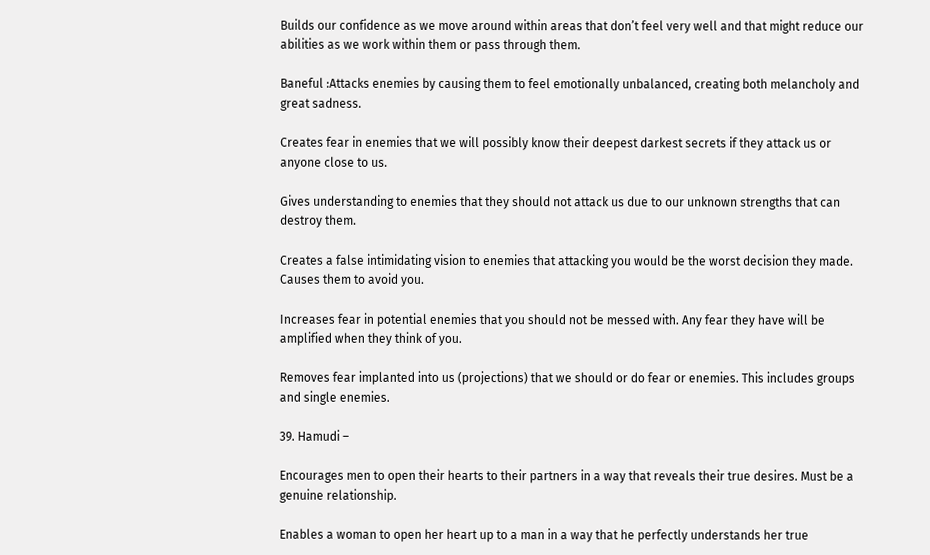Builds our confidence as we move around within areas that don’t feel very well and that might reduce our abilities as we work within them or pass through them.

Baneful :Attacks enemies by causing them to feel emotionally unbalanced, creating both melancholy and great sadness.

Creates fear in enemies that we will possibly know their deepest darkest secrets if they attack us or anyone close to us.

Gives understanding to enemies that they should not attack us due to our unknown strengths that can destroy them.

Creates a false intimidating vision to enemies that attacking you would be the worst decision they made. Causes them to avoid you.

Increases fear in potential enemies that you should not be messed with. Any fear they have will be amplified when they think of you.

Removes fear implanted into us (projections) that we should or do fear or enemies. This includes groups and single enemies.

39. Hamudi –

Encourages men to open their hearts to their partners in a way that reveals their true desires. Must be a genuine relationship.

Enables a woman to open her heart up to a man in a way that he perfectly understands her true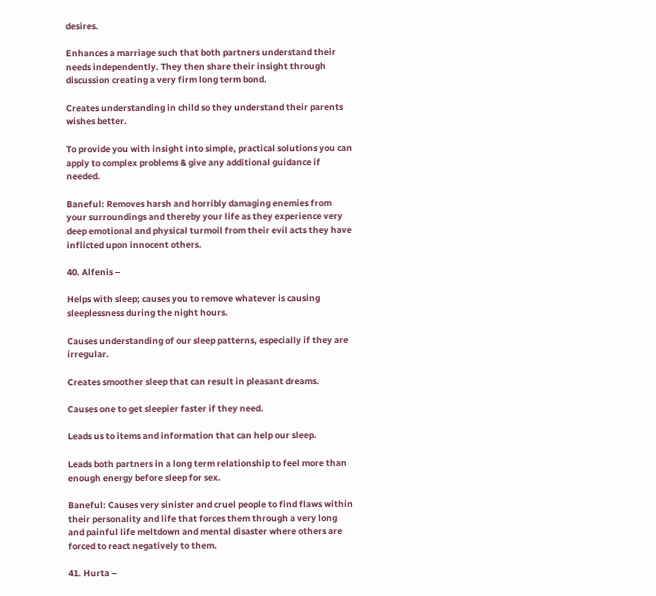desires.

Enhances a marriage such that both partners understand their needs independently. They then share their insight through discussion creating a very firm long term bond.

Creates understanding in child so they understand their parents wishes better.

To provide you with insight into simple, practical solutions you can apply to complex problems & give any additional guidance if needed.

Baneful: Removes harsh and horribly damaging enemies from your surroundings and thereby your life as they experience very deep emotional and physical turmoil from their evil acts they have inflicted upon innocent others.

40. Alfenis –

Helps with sleep; causes you to remove whatever is causing sleeplessness during the night hours.

Causes understanding of our sleep patterns, especially if they are irregular.

Creates smoother sleep that can result in pleasant dreams.

Causes one to get sleepier faster if they need.

Leads us to items and information that can help our sleep.

Leads both partners in a long term relationship to feel more than enough energy before sleep for sex.

Baneful: Causes very sinister and cruel people to find flaws within their personality and life that forces them through a very long and painful life meltdown and mental disaster where others are forced to react negatively to them.

41. Hurta –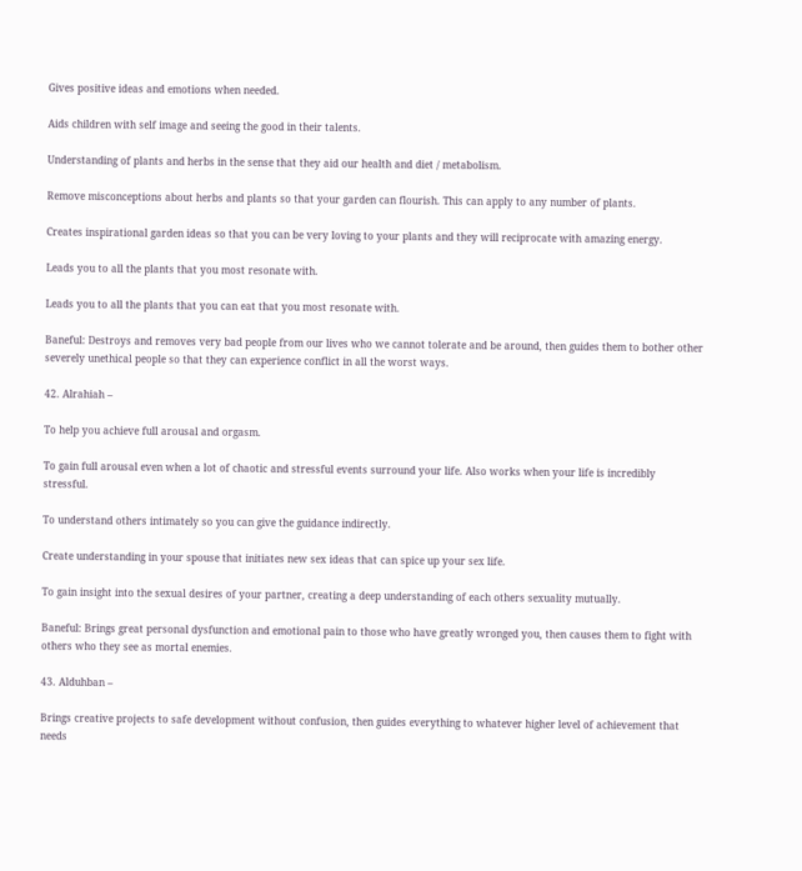Gives positive ideas and emotions when needed.

Aids children with self image and seeing the good in their talents.

Understanding of plants and herbs in the sense that they aid our health and diet / metabolism.

Remove misconceptions about herbs and plants so that your garden can flourish. This can apply to any number of plants.

Creates inspirational garden ideas so that you can be very loving to your plants and they will reciprocate with amazing energy.

Leads you to all the plants that you most resonate with.

Leads you to all the plants that you can eat that you most resonate with.

Baneful: Destroys and removes very bad people from our lives who we cannot tolerate and be around, then guides them to bother other severely unethical people so that they can experience conflict in all the worst ways.

42. Alrahiah –

To help you achieve full arousal and orgasm.

To gain full arousal even when a lot of chaotic and stressful events surround your life. Also works when your life is incredibly stressful.

To understand others intimately so you can give the guidance indirectly.

Create understanding in your spouse that initiates new sex ideas that can spice up your sex life.

To gain insight into the sexual desires of your partner, creating a deep understanding of each others sexuality mutually.

Baneful: Brings great personal dysfunction and emotional pain to those who have greatly wronged you, then causes them to fight with others who they see as mortal enemies.

43. Alduhban –

Brings creative projects to safe development without confusion, then guides everything to whatever higher level of achievement that needs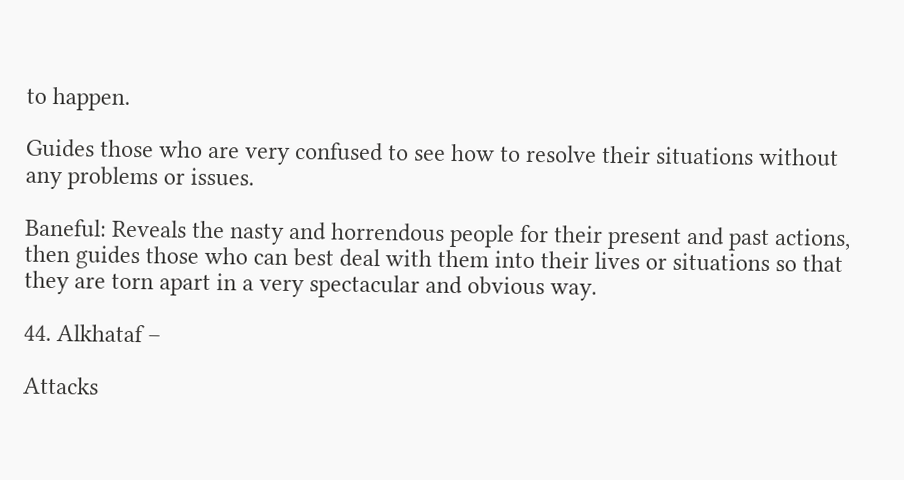to happen.

Guides those who are very confused to see how to resolve their situations without any problems or issues.

Baneful: Reveals the nasty and horrendous people for their present and past actions, then guides those who can best deal with them into their lives or situations so that they are torn apart in a very spectacular and obvious way.

44. Alkhataf –

Attacks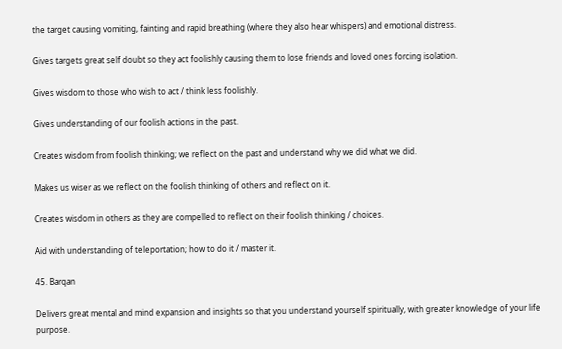the target causing vomiting, fainting and rapid breathing (where they also hear whispers) and emotional distress.

Gives targets great self doubt so they act foolishly causing them to lose friends and loved ones forcing isolation.

Gives wisdom to those who wish to act / think less foolishly.

Gives understanding of our foolish actions in the past.

Creates wisdom from foolish thinking; we reflect on the past and understand why we did what we did.

Makes us wiser as we reflect on the foolish thinking of others and reflect on it.

Creates wisdom in others as they are compelled to reflect on their foolish thinking / choices.

Aid with understanding of teleportation; how to do it / master it.

45. Barqan

Delivers great mental and mind expansion and insights so that you understand yourself spiritually, with greater knowledge of your life purpose.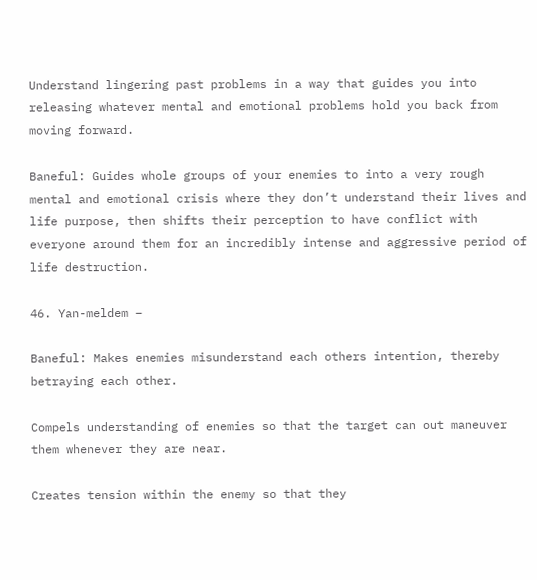Understand lingering past problems in a way that guides you into releasing whatever mental and emotional problems hold you back from moving forward.

Baneful: Guides whole groups of your enemies to into a very rough mental and emotional crisis where they don’t understand their lives and life purpose, then shifts their perception to have conflict with everyone around them for an incredibly intense and aggressive period of life destruction.

46. Yan-meldem –

Baneful: Makes enemies misunderstand each others intention, thereby betraying each other.

Compels understanding of enemies so that the target can out maneuver them whenever they are near.

Creates tension within the enemy so that they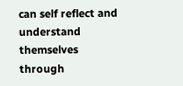can self reflect and understand themselves through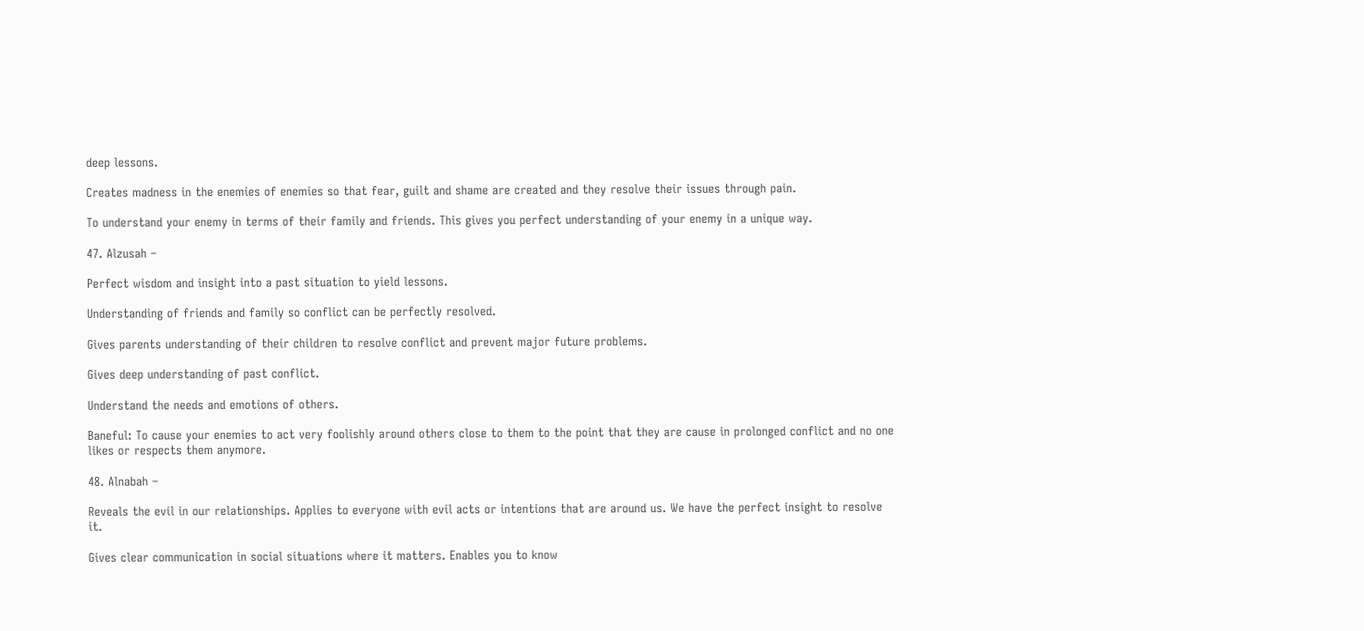deep lessons.

Creates madness in the enemies of enemies so that fear, guilt and shame are created and they resolve their issues through pain.

To understand your enemy in terms of their family and friends. This gives you perfect understanding of your enemy in a unique way.

47. Alzusah –

Perfect wisdom and insight into a past situation to yield lessons.

Understanding of friends and family so conflict can be perfectly resolved.

Gives parents understanding of their children to resolve conflict and prevent major future problems.

Gives deep understanding of past conflict.

Understand the needs and emotions of others.

Baneful: To cause your enemies to act very foolishly around others close to them to the point that they are cause in prolonged conflict and no one likes or respects them anymore.

48. Alnabah –

Reveals the evil in our relationships. Applies to everyone with evil acts or intentions that are around us. We have the perfect insight to resolve it.

Gives clear communication in social situations where it matters. Enables you to know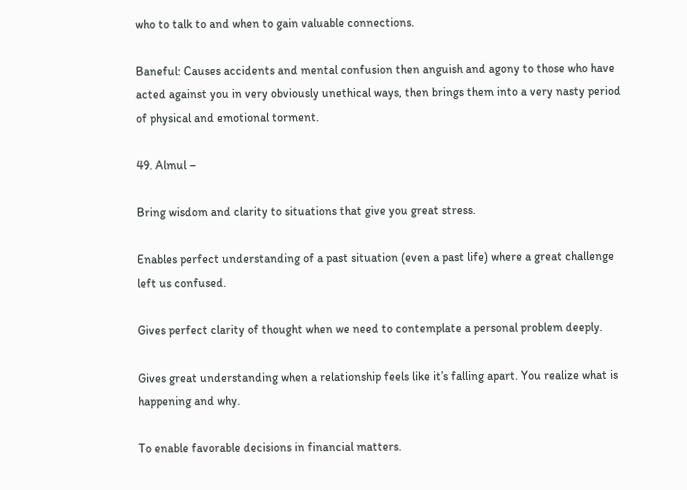who to talk to and when to gain valuable connections.

Baneful: Causes accidents and mental confusion then anguish and agony to those who have acted against you in very obviously unethical ways, then brings them into a very nasty period of physical and emotional torment.

49. Almul –

Bring wisdom and clarity to situations that give you great stress.

Enables perfect understanding of a past situation (even a past life) where a great challenge left us confused.

Gives perfect clarity of thought when we need to contemplate a personal problem deeply.

Gives great understanding when a relationship feels like it’s falling apart. You realize what is happening and why.

To enable favorable decisions in financial matters.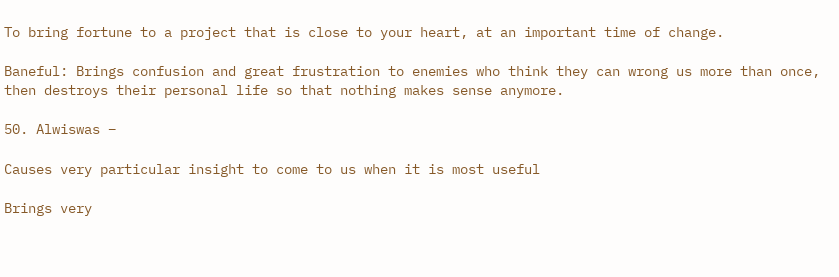To bring fortune to a project that is close to your heart, at an important time of change.

Baneful: Brings confusion and great frustration to enemies who think they can wrong us more than once, then destroys their personal life so that nothing makes sense anymore.

50. Alwiswas –

Causes very particular insight to come to us when it is most useful

Brings very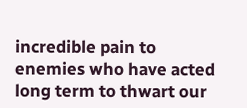incredible pain to enemies who have acted long term to thwart our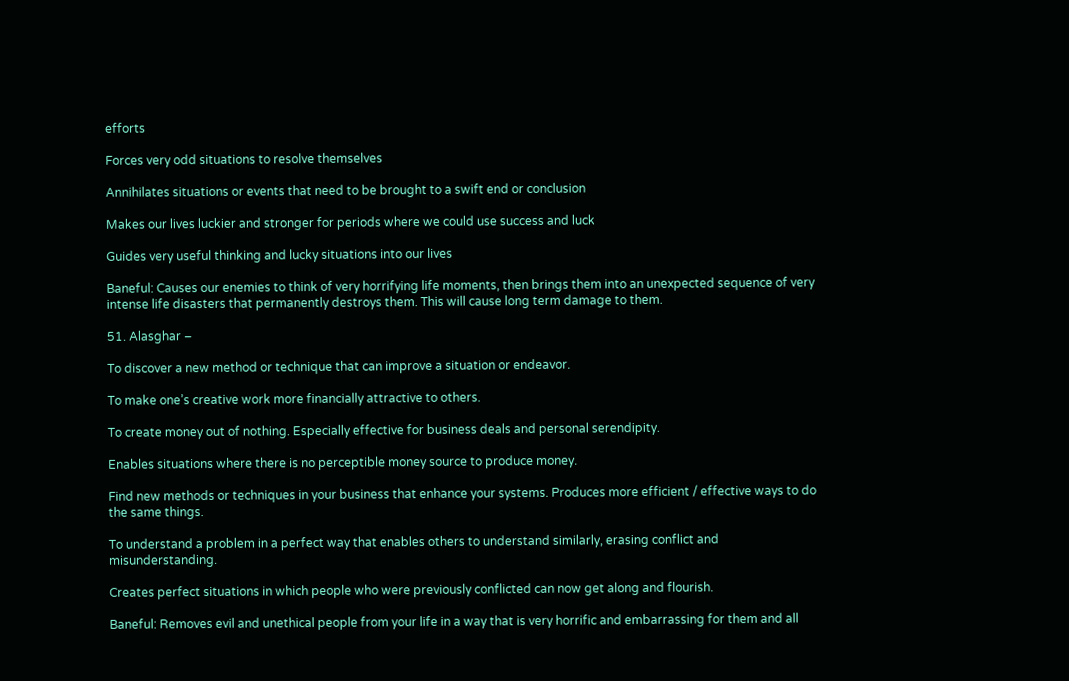efforts

Forces very odd situations to resolve themselves

Annihilates situations or events that need to be brought to a swift end or conclusion

Makes our lives luckier and stronger for periods where we could use success and luck

Guides very useful thinking and lucky situations into our lives

Baneful: Causes our enemies to think of very horrifying life moments, then brings them into an unexpected sequence of very intense life disasters that permanently destroys them. This will cause long term damage to them.

51. Alasghar –

To discover a new method or technique that can improve a situation or endeavor.

To make one’s creative work more financially attractive to others.

To create money out of nothing. Especially effective for business deals and personal serendipity.

Enables situations where there is no perceptible money source to produce money.

Find new methods or techniques in your business that enhance your systems. Produces more efficient / effective ways to do the same things.

To understand a problem in a perfect way that enables others to understand similarly, erasing conflict and misunderstanding.

Creates perfect situations in which people who were previously conflicted can now get along and flourish.

Baneful: Removes evil and unethical people from your life in a way that is very horrific and embarrassing for them and all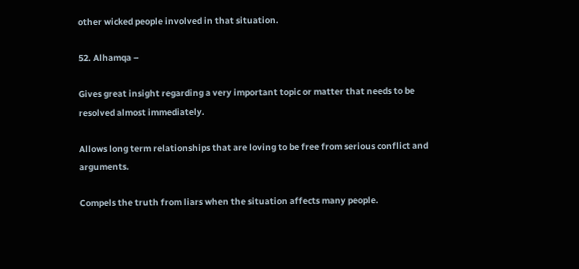other wicked people involved in that situation.

52. Alhamqa –

Gives great insight regarding a very important topic or matter that needs to be resolved almost immediately.

Allows long term relationships that are loving to be free from serious conflict and arguments.

Compels the truth from liars when the situation affects many people.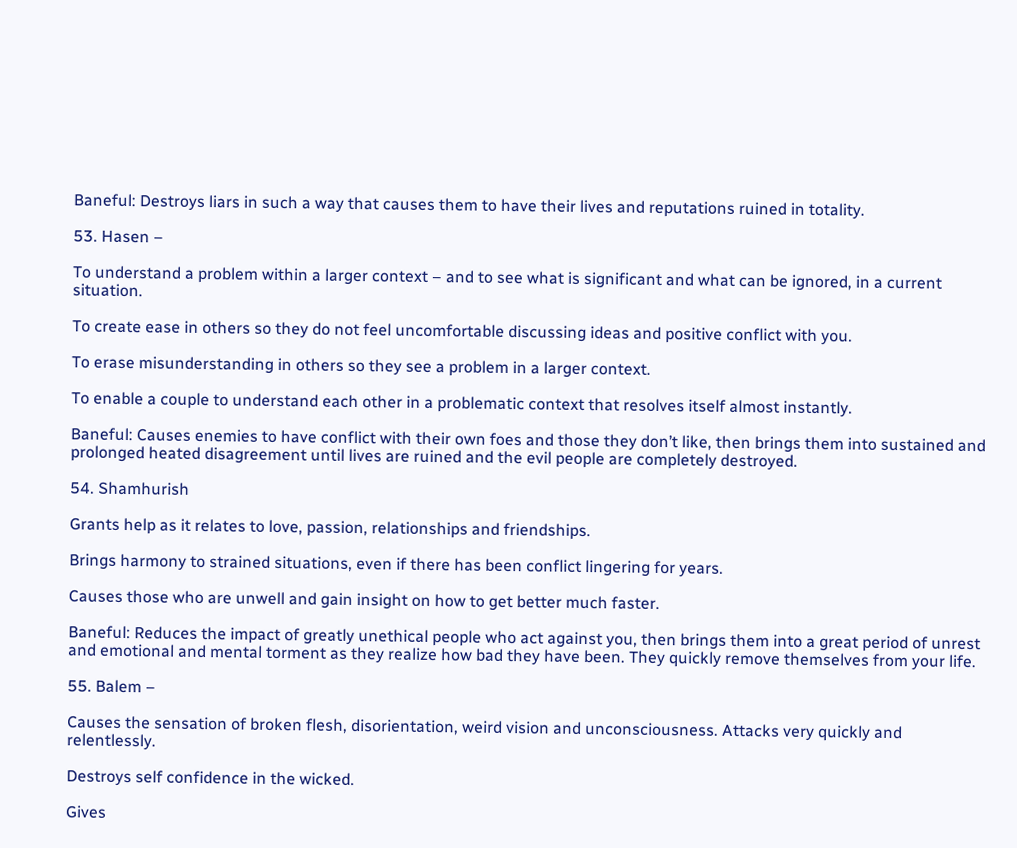Baneful: Destroys liars in such a way that causes them to have their lives and reputations ruined in totality.

53. Hasen –

To understand a problem within a larger context – and to see what is significant and what can be ignored, in a current situation.

To create ease in others so they do not feel uncomfortable discussing ideas and positive conflict with you.

To erase misunderstanding in others so they see a problem in a larger context.

To enable a couple to understand each other in a problematic context that resolves itself almost instantly.

Baneful: Causes enemies to have conflict with their own foes and those they don’t like, then brings them into sustained and prolonged heated disagreement until lives are ruined and the evil people are completely destroyed.

54. Shamhurish

Grants help as it relates to love, passion, relationships and friendships.

Brings harmony to strained situations, even if there has been conflict lingering for years.

Causes those who are unwell and gain insight on how to get better much faster.

Baneful: Reduces the impact of greatly unethical people who act against you, then brings them into a great period of unrest and emotional and mental torment as they realize how bad they have been. They quickly remove themselves from your life.

55. Balem –

Causes the sensation of broken flesh, disorientation, weird vision and unconsciousness. Attacks very quickly and relentlessly.

Destroys self confidence in the wicked.

Gives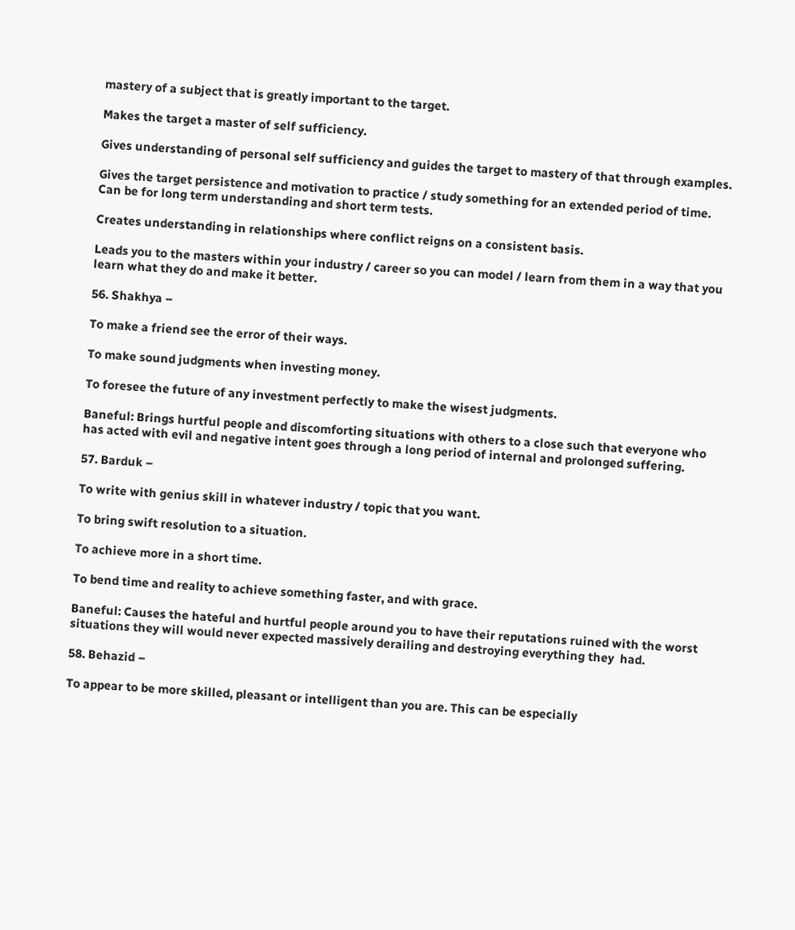mastery of a subject that is greatly important to the target.

Makes the target a master of self sufficiency.

Gives understanding of personal self sufficiency and guides the target to mastery of that through examples.

Gives the target persistence and motivation to practice / study something for an extended period of time. Can be for long term understanding and short term tests.

Creates understanding in relationships where conflict reigns on a consistent basis.

Leads you to the masters within your industry / career so you can model / learn from them in a way that you learn what they do and make it better.

56. Shakhya –

To make a friend see the error of their ways.

To make sound judgments when investing money.

To foresee the future of any investment perfectly to make the wisest judgments.

Baneful: Brings hurtful people and discomforting situations with others to a close such that everyone who has acted with evil and negative intent goes through a long period of internal and prolonged suffering.

57. Barduk –

To write with genius skill in whatever industry / topic that you want.

To bring swift resolution to a situation.

To achieve more in a short time.

To bend time and reality to achieve something faster, and with grace.

Baneful: Causes the hateful and hurtful people around you to have their reputations ruined with the worst situations they will would never expected massively derailing and destroying everything they  had.

58. Behazid –

To appear to be more skilled, pleasant or intelligent than you are. This can be especially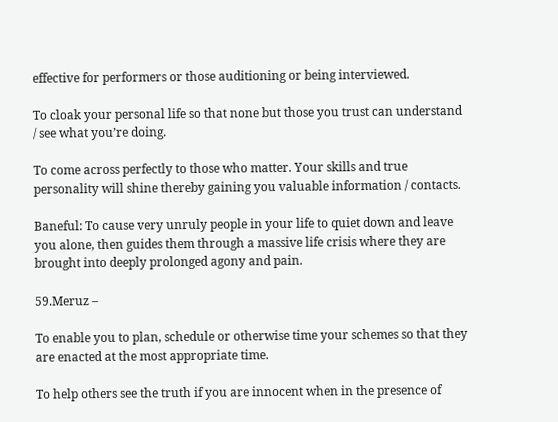effective for performers or those auditioning or being interviewed.

To cloak your personal life so that none but those you trust can understand / see what you’re doing.

To come across perfectly to those who matter. Your skills and true personality will shine thereby gaining you valuable information / contacts.

Baneful: To cause very unruly people in your life to quiet down and leave you alone, then guides them through a massive life crisis where they are brought into deeply prolonged agony and pain.

59.Meruz –

To enable you to plan, schedule or otherwise time your schemes so that they are enacted at the most appropriate time.

To help others see the truth if you are innocent when in the presence of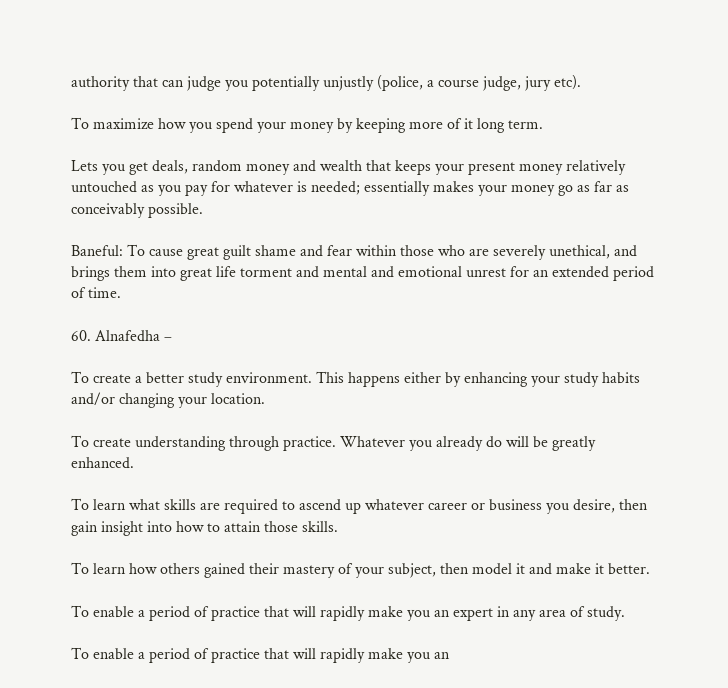authority that can judge you potentially unjustly (police, a course judge, jury etc).

To maximize how you spend your money by keeping more of it long term.

Lets you get deals, random money and wealth that keeps your present money relatively untouched as you pay for whatever is needed; essentially makes your money go as far as conceivably possible.

Baneful: To cause great guilt shame and fear within those who are severely unethical, and brings them into great life torment and mental and emotional unrest for an extended period of time.

60. Alnafedha –

To create a better study environment. This happens either by enhancing your study habits and/or changing your location.

To create understanding through practice. Whatever you already do will be greatly enhanced.

To learn what skills are required to ascend up whatever career or business you desire, then gain insight into how to attain those skills.

To learn how others gained their mastery of your subject, then model it and make it better.

To enable a period of practice that will rapidly make you an expert in any area of study.

To enable a period of practice that will rapidly make you an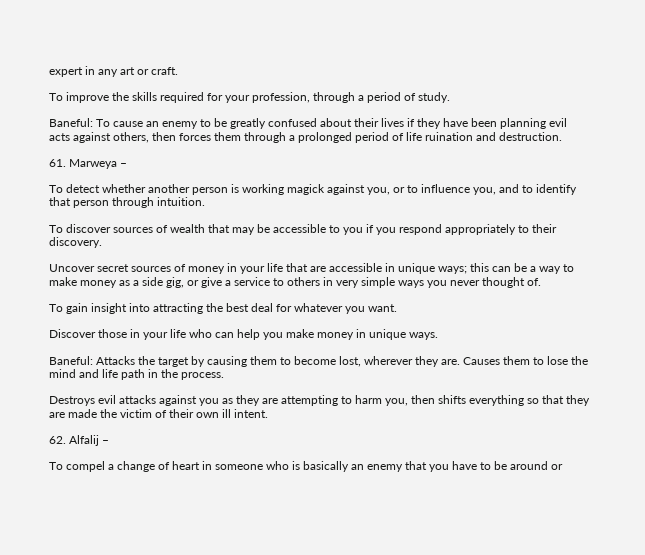expert in any art or craft.

To improve the skills required for your profession, through a period of study.

Baneful: To cause an enemy to be greatly confused about their lives if they have been planning evil acts against others, then forces them through a prolonged period of life ruination and destruction.

61. Marweya –

To detect whether another person is working magick against you, or to influence you, and to identify that person through intuition.

To discover sources of wealth that may be accessible to you if you respond appropriately to their discovery.

Uncover secret sources of money in your life that are accessible in unique ways; this can be a way to make money as a side gig, or give a service to others in very simple ways you never thought of.

To gain insight into attracting the best deal for whatever you want.

Discover those in your life who can help you make money in unique ways.

Baneful: Attacks the target by causing them to become lost, wherever they are. Causes them to lose the mind and life path in the process.

Destroys evil attacks against you as they are attempting to harm you, then shifts everything so that they are made the victim of their own ill intent.

62. Alfalij –

To compel a change of heart in someone who is basically an enemy that you have to be around or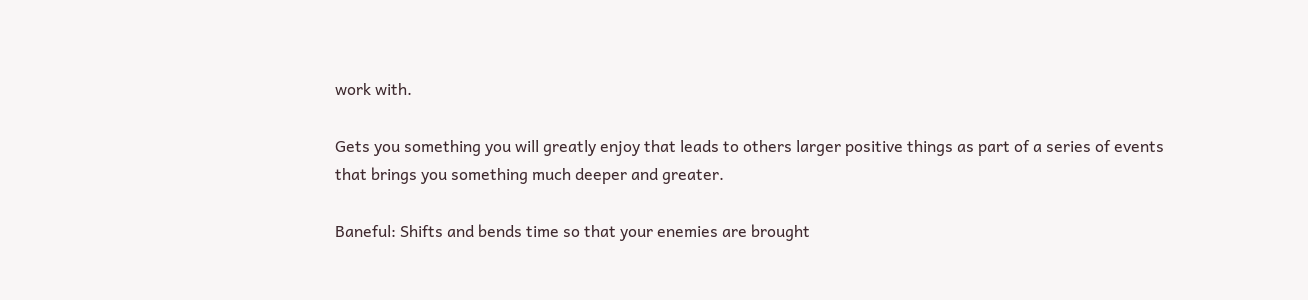work with.

Gets you something you will greatly enjoy that leads to others larger positive things as part of a series of events that brings you something much deeper and greater.

Baneful: Shifts and bends time so that your enemies are brought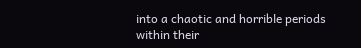into a chaotic and horrible periods within their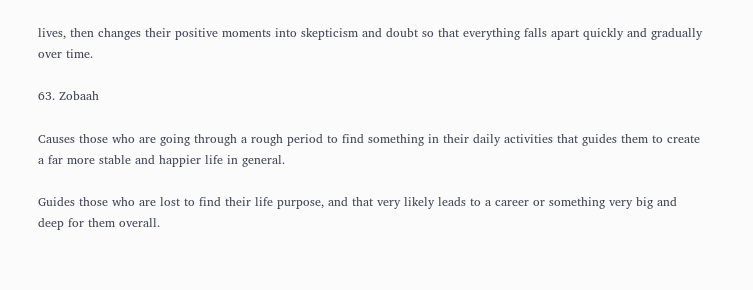lives, then changes their positive moments into skepticism and doubt so that everything falls apart quickly and gradually over time.

63. Zobaah

Causes those who are going through a rough period to find something in their daily activities that guides them to create a far more stable and happier life in general.

Guides those who are lost to find their life purpose, and that very likely leads to a career or something very big and deep for them overall.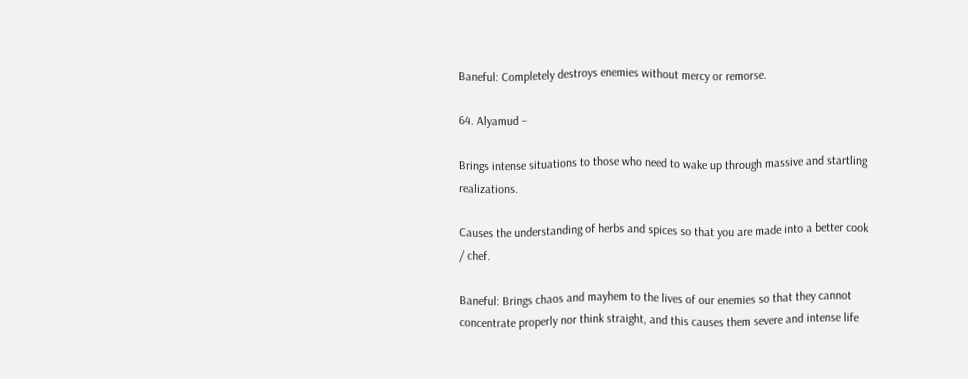Baneful: Completely destroys enemies without mercy or remorse.

64. Alyamud –

Brings intense situations to those who need to wake up through massive and startling realizations.

Causes the understanding of herbs and spices so that you are made into a better cook / chef.

Baneful: Brings chaos and mayhem to the lives of our enemies so that they cannot concentrate properly nor think straight, and this causes them severe and intense life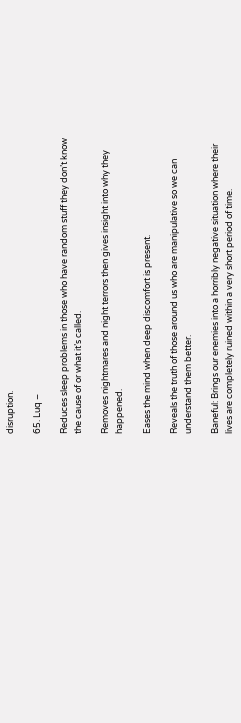disruption.

65. Luq –

Reduces sleep problems in those who have random stuff they don’t know the cause of or what it’s called.

Removes nightmares and night terrors then gives insight into why they happened.

Eases the mind when deep discomfort is present.

Reveals the truth of those around us who are manipulative so we can understand them better.

Baneful: Brings our enemies into a horribly negative situation where their lives are completely ruined within a very short period of time.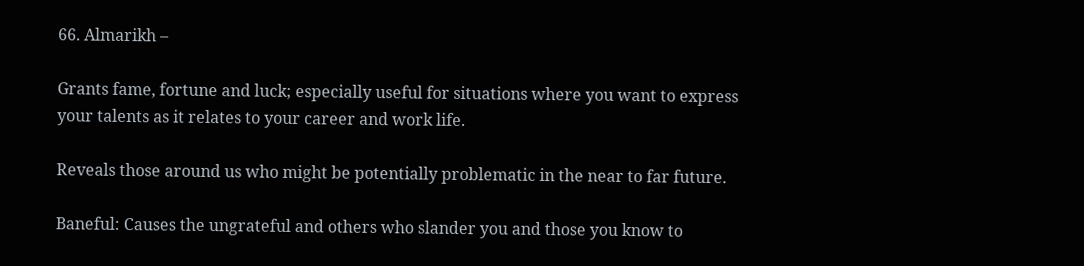66. Almarikh –

Grants fame, fortune and luck; especially useful for situations where you want to express your talents as it relates to your career and work life.

Reveals those around us who might be potentially problematic in the near to far future.

Baneful: Causes the ungrateful and others who slander you and those you know to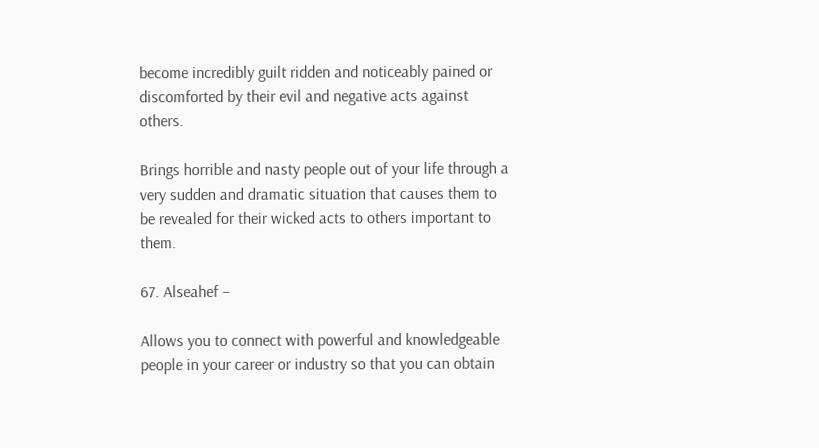become incredibly guilt ridden and noticeably pained or discomforted by their evil and negative acts against others.

Brings horrible and nasty people out of your life through a very sudden and dramatic situation that causes them to be revealed for their wicked acts to others important to them.

67. Alseahef –

Allows you to connect with powerful and knowledgeable people in your career or industry so that you can obtain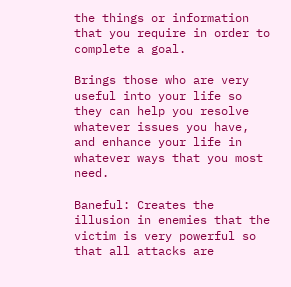the things or information that you require in order to complete a goal.

Brings those who are very useful into your life so they can help you resolve whatever issues you have, and enhance your life in whatever ways that you most need.

Baneful: Creates the illusion in enemies that the victim is very powerful so that all attacks are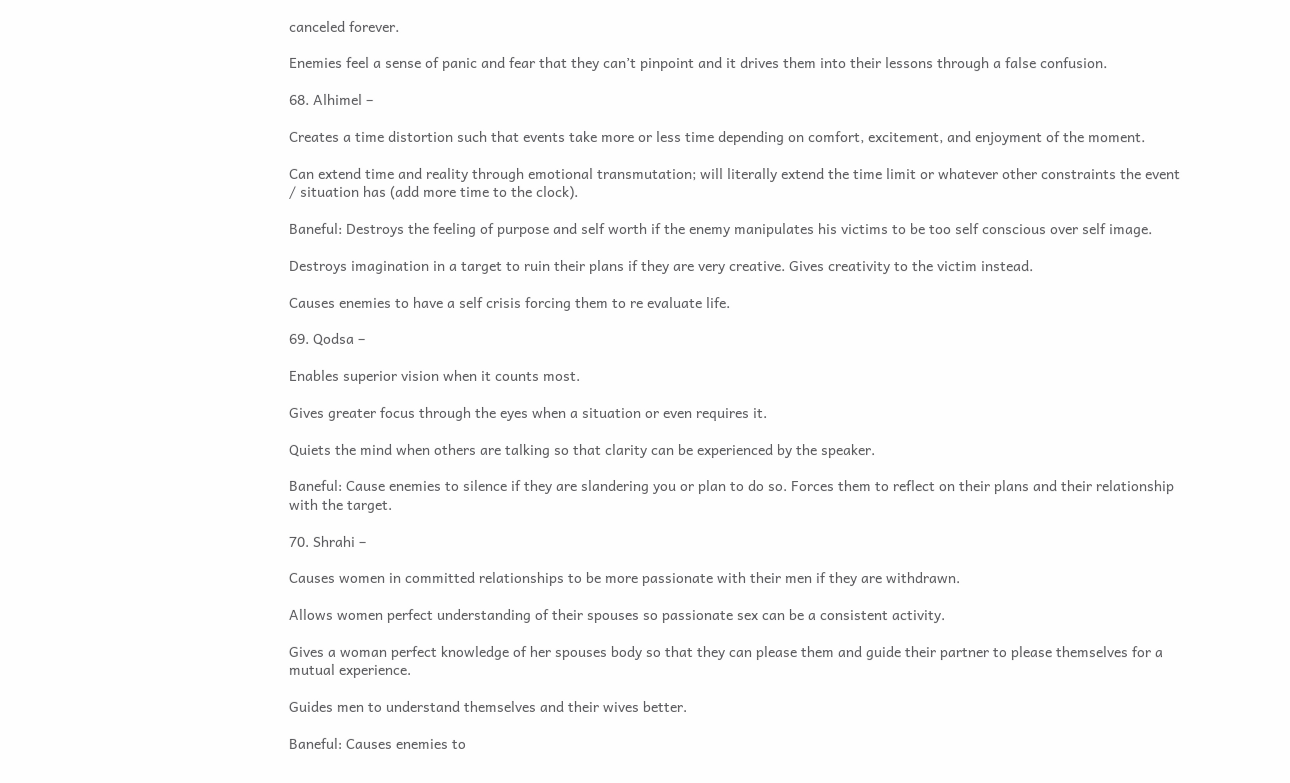canceled forever.

Enemies feel a sense of panic and fear that they can’t pinpoint and it drives them into their lessons through a false confusion.

68. Alhimel –

Creates a time distortion such that events take more or less time depending on comfort, excitement, and enjoyment of the moment.

Can extend time and reality through emotional transmutation; will literally extend the time limit or whatever other constraints the event / situation has (add more time to the clock).

Baneful: Destroys the feeling of purpose and self worth if the enemy manipulates his victims to be too self conscious over self image.

Destroys imagination in a target to ruin their plans if they are very creative. Gives creativity to the victim instead.

Causes enemies to have a self crisis forcing them to re evaluate life.

69. Qodsa –

Enables superior vision when it counts most.

Gives greater focus through the eyes when a situation or even requires it.

Quiets the mind when others are talking so that clarity can be experienced by the speaker.

Baneful: Cause enemies to silence if they are slandering you or plan to do so. Forces them to reflect on their plans and their relationship with the target.

70. Shrahi –

Causes women in committed relationships to be more passionate with their men if they are withdrawn.

Allows women perfect understanding of their spouses so passionate sex can be a consistent activity.

Gives a woman perfect knowledge of her spouses body so that they can please them and guide their partner to please themselves for a mutual experience.

Guides men to understand themselves and their wives better.

Baneful: Causes enemies to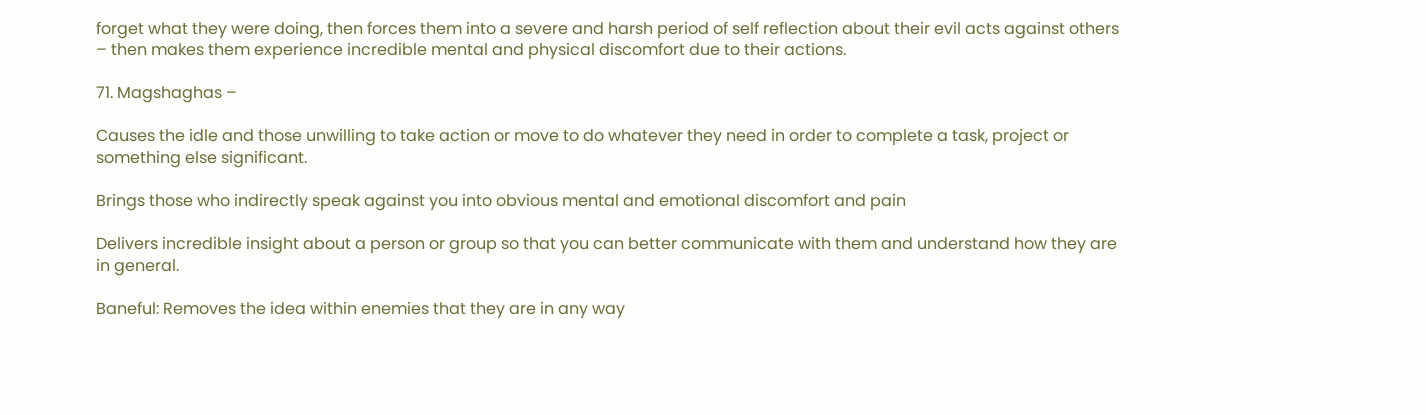forget what they were doing, then forces them into a severe and harsh period of self reflection about their evil acts against others – then makes them experience incredible mental and physical discomfort due to their actions.

71. Magshaghas –

Causes the idle and those unwilling to take action or move to do whatever they need in order to complete a task, project or something else significant.

Brings those who indirectly speak against you into obvious mental and emotional discomfort and pain

Delivers incredible insight about a person or group so that you can better communicate with them and understand how they are in general.

Baneful: Removes the idea within enemies that they are in any way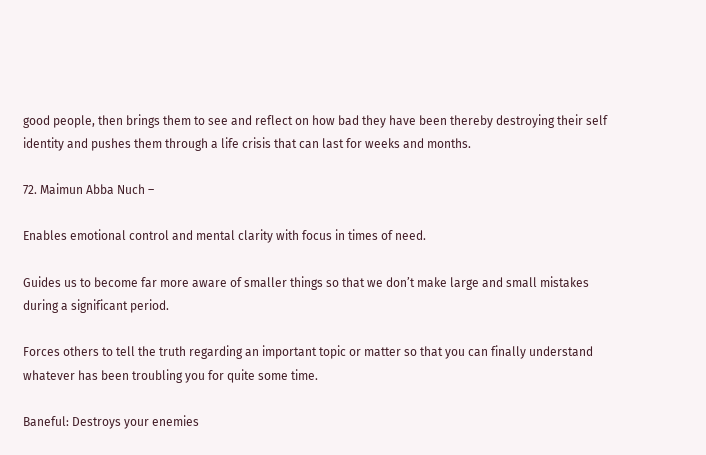good people, then brings them to see and reflect on how bad they have been thereby destroying their self identity and pushes them through a life crisis that can last for weeks and months.

72. Maimun Abba Nuch –

Enables emotional control and mental clarity with focus in times of need.

Guides us to become far more aware of smaller things so that we don’t make large and small mistakes during a significant period.

Forces others to tell the truth regarding an important topic or matter so that you can finally understand whatever has been troubling you for quite some time.

Baneful: Destroys your enemies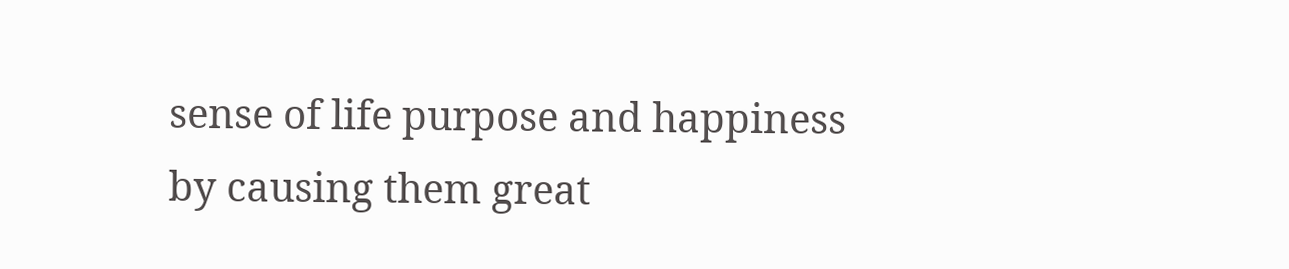sense of life purpose and happiness by causing them great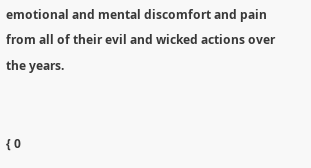emotional and mental discomfort and pain from all of their evil and wicked actions over the years.


{ 0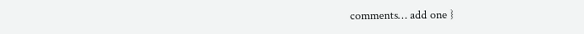comments… add one }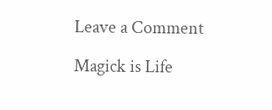Leave a Comment

Magick is Life